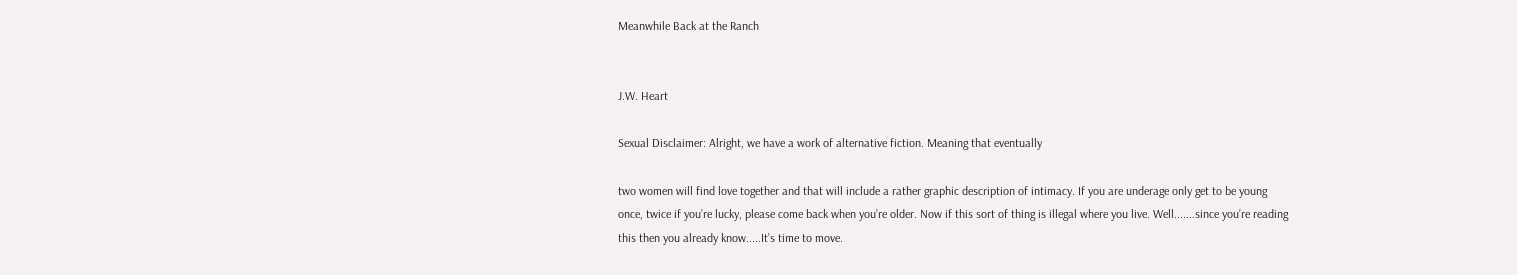Meanwhile Back at the Ranch


J.W. Heart

Sexual Disclaimer: Alright, we have a work of alternative fiction. Meaning that eventually

two women will find love together and that will include a rather graphic description of intimacy. If you are underage only get to be young once, twice if you’re lucky, please come back when you’re older. Now if this sort of thing is illegal where you live. Well.......since you’re reading this then you already know.....It’s time to move.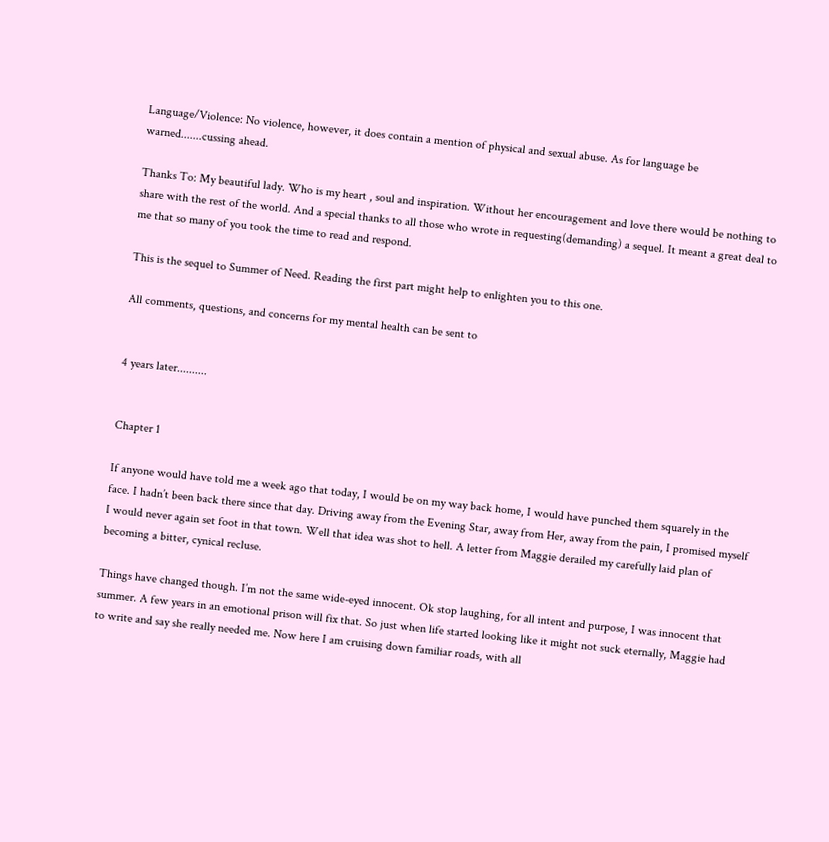Language/Violence: No violence, however, it does contain a mention of physical and sexual abuse. As for language be warned.......cussing ahead.

Thanks To: My beautiful lady. Who is my heart , soul and inspiration. Without her encouragement and love there would be nothing to share with the rest of the world. And a special thanks to all those who wrote in requesting(demanding) a sequel. It meant a great deal to me that so many of you took the time to read and respond.

This is the sequel to Summer of Need. Reading the first part might help to enlighten you to this one.

All comments, questions, and concerns for my mental health can be sent to


4 years later..........


Chapter 1

If anyone would have told me a week ago that today, I would be on my way back home, I would have punched them squarely in the face. I hadn’t been back there since that day. Driving away from the Evening Star, away from Her, away from the pain, I promised myself I would never again set foot in that town. Well that idea was shot to hell. A letter from Maggie derailed my carefully laid plan of becoming a bitter, cynical recluse.

Things have changed though. I’m not the same wide-eyed innocent. Ok stop laughing, for all intent and purpose, I was innocent that summer. A few years in an emotional prison will fix that. So just when life started looking like it might not suck eternally, Maggie had to write and say she really needed me. Now here I am cruising down familiar roads, with all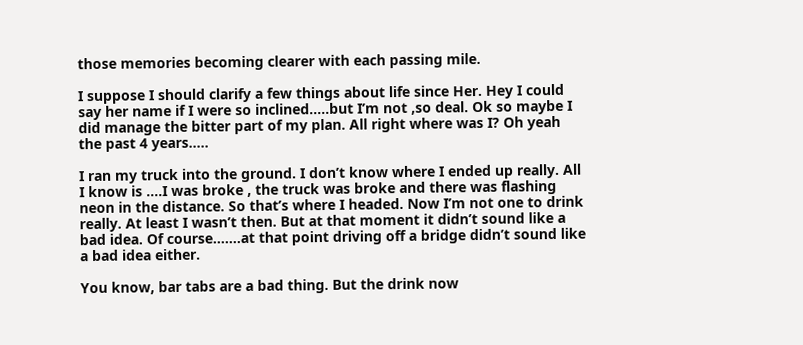those memories becoming clearer with each passing mile.

I suppose I should clarify a few things about life since Her. Hey I could say her name if I were so inclined…..but I’m not ,so deal. Ok so maybe I did manage the bitter part of my plan. All right where was I? Oh yeah the past 4 years…..

I ran my truck into the ground. I don’t know where I ended up really. All I know is ….I was broke , the truck was broke and there was flashing neon in the distance. So that’s where I headed. Now I’m not one to drink really. At least I wasn’t then. But at that moment it didn’t sound like a bad idea. Of course…….at that point driving off a bridge didn’t sound like a bad idea either.

You know, bar tabs are a bad thing. But the drink now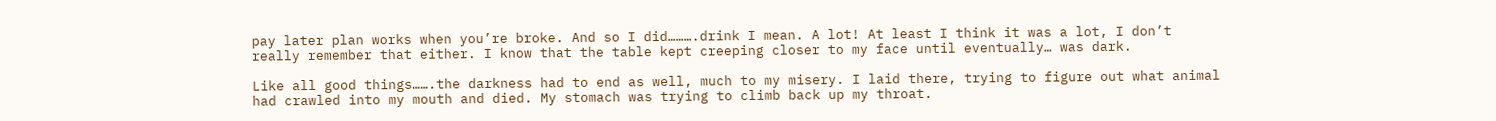pay later plan works when you’re broke. And so I did……….drink I mean. A lot! At least I think it was a lot, I don’t really remember that either. I know that the table kept creeping closer to my face until eventually… was dark.

Like all good things…….the darkness had to end as well, much to my misery. I laid there, trying to figure out what animal had crawled into my mouth and died. My stomach was trying to climb back up my throat.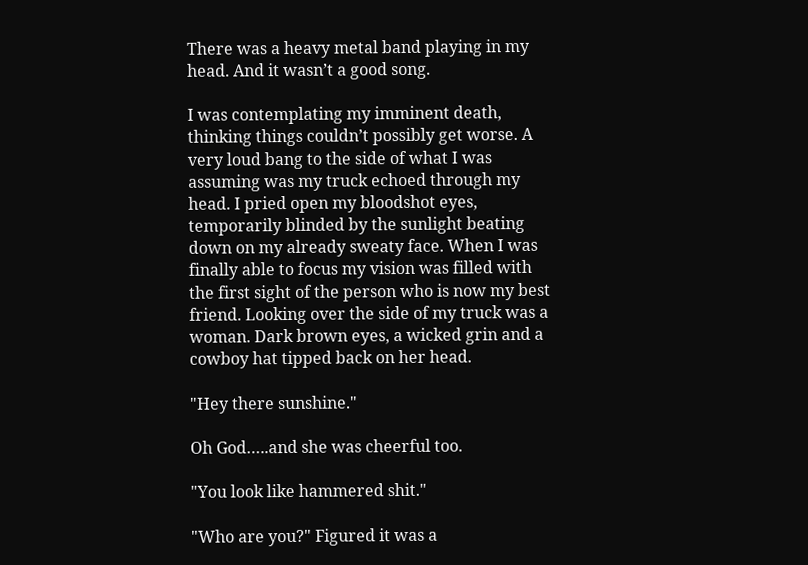There was a heavy metal band playing in my head. And it wasn’t a good song.

I was contemplating my imminent death, thinking things couldn’t possibly get worse. A very loud bang to the side of what I was assuming was my truck echoed through my head. I pried open my bloodshot eyes, temporarily blinded by the sunlight beating down on my already sweaty face. When I was finally able to focus my vision was filled with the first sight of the person who is now my best friend. Looking over the side of my truck was a woman. Dark brown eyes, a wicked grin and a cowboy hat tipped back on her head.

"Hey there sunshine."

Oh God…..and she was cheerful too.

"You look like hammered shit."

"Who are you?" Figured it was a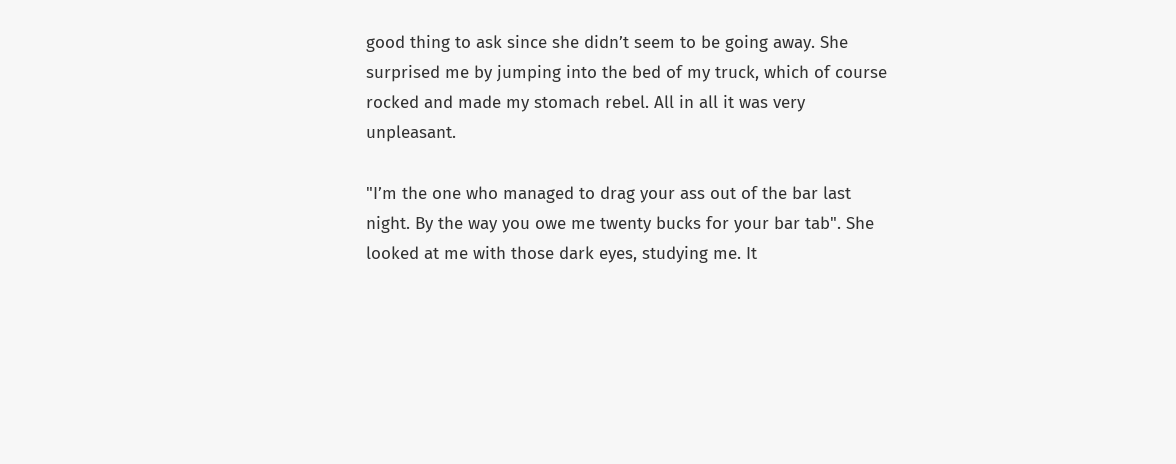good thing to ask since she didn’t seem to be going away. She surprised me by jumping into the bed of my truck, which of course rocked and made my stomach rebel. All in all it was very unpleasant.

"I’m the one who managed to drag your ass out of the bar last night. By the way you owe me twenty bucks for your bar tab". She looked at me with those dark eyes, studying me. It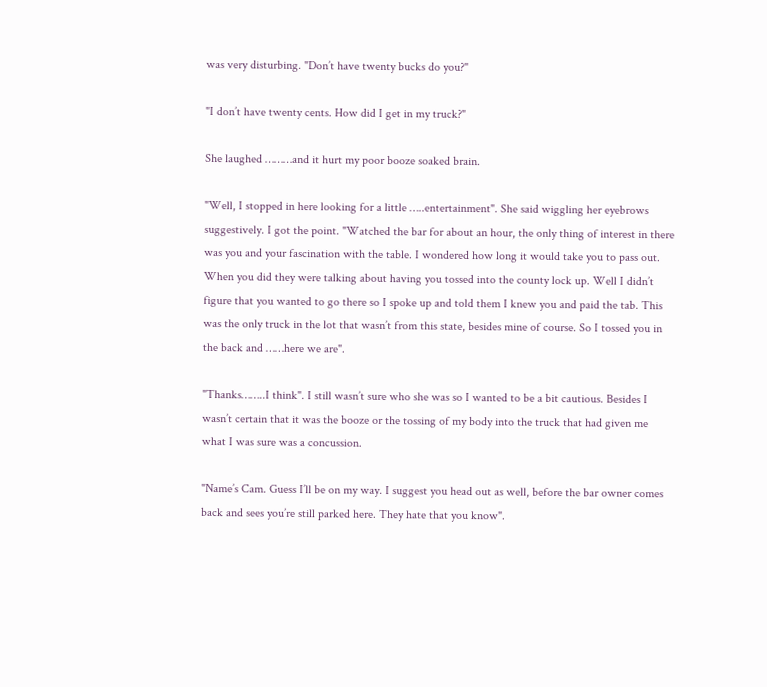was very disturbing. "Don’t have twenty bucks do you?"

"I don’t have twenty cents. How did I get in my truck?"

She laughed ………and it hurt my poor booze soaked brain.

"Well, I stopped in here looking for a little …..entertainment". She said wiggling her eyebrows suggestively. I got the point. "Watched the bar for about an hour, the only thing of interest in there was you and your fascination with the table. I wondered how long it would take you to pass out. When you did they were talking about having you tossed into the county lock up. Well I didn’t figure that you wanted to go there so I spoke up and told them I knew you and paid the tab. This was the only truck in the lot that wasn’t from this state, besides mine of course. So I tossed you in the back and ……here we are".

"Thanks……..I think". I still wasn’t sure who she was so I wanted to be a bit cautious. Besides I wasn’t certain that it was the booze or the tossing of my body into the truck that had given me what I was sure was a concussion.

"Name’s Cam. Guess I’ll be on my way. I suggest you head out as well, before the bar owner comes back and sees you’re still parked here. They hate that you know".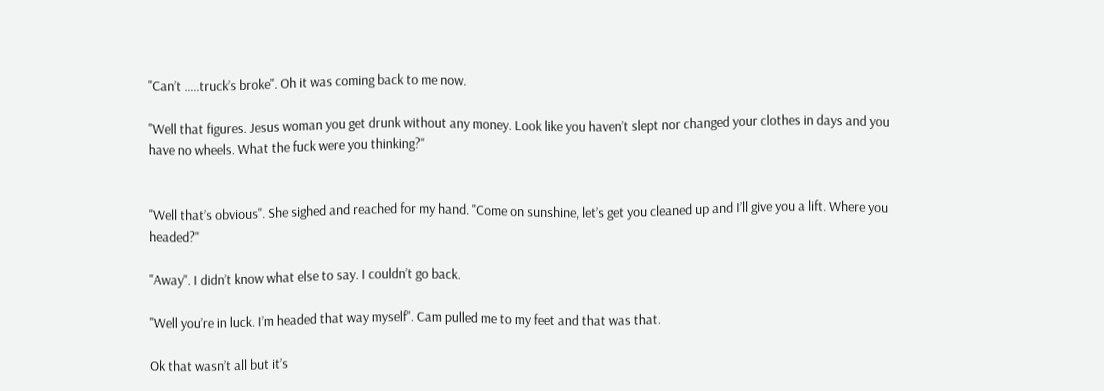"Can’t …..truck’s broke". Oh it was coming back to me now.

"Well that figures. Jesus woman you get drunk without any money. Look like you haven’t slept nor changed your clothes in days and you have no wheels. What the fuck were you thinking?"


"Well that’s obvious". She sighed and reached for my hand. "Come on sunshine, let’s get you cleaned up and I’ll give you a lift. Where you headed?"

"Away". I didn’t know what else to say. I couldn’t go back.

"Well you’re in luck. I’m headed that way myself". Cam pulled me to my feet and that was that.

Ok that wasn’t all but it’s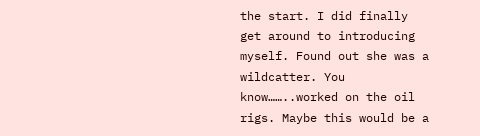the start. I did finally get around to introducing myself. Found out she was a wildcatter. You know……..worked on the oil rigs. Maybe this would be a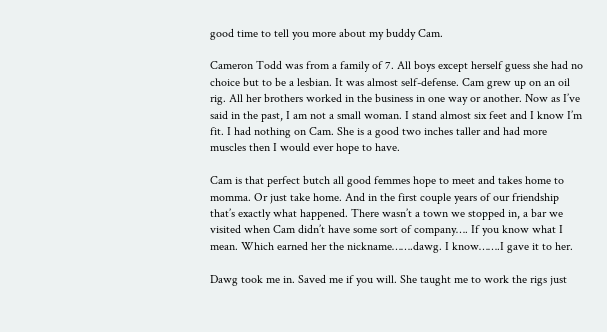good time to tell you more about my buddy Cam.

Cameron Todd was from a family of 7. All boys except herself guess she had no choice but to be a lesbian. It was almost self-defense. Cam grew up on an oil rig. All her brothers worked in the business in one way or another. Now as I’ve said in the past, I am not a small woman. I stand almost six feet and I know I’m fit. I had nothing on Cam. She is a good two inches taller and had more muscles then I would ever hope to have.

Cam is that perfect butch all good femmes hope to meet and takes home to momma. Or just take home. And in the first couple years of our friendship that’s exactly what happened. There wasn’t a town we stopped in, a bar we visited when Cam didn’t have some sort of company…. If you know what I mean. Which earned her the nickname…….dawg. I know…….I gave it to her.

Dawg took me in. Saved me if you will. She taught me to work the rigs just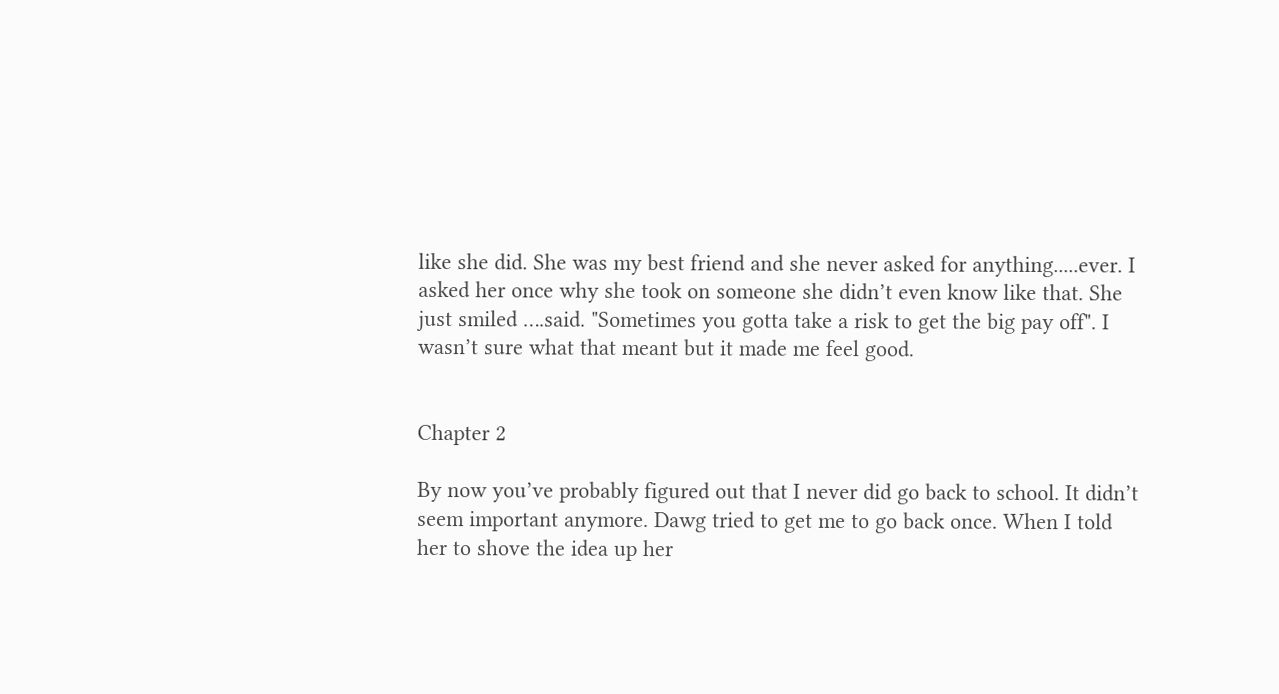like she did. She was my best friend and she never asked for anything.....ever. I asked her once why she took on someone she didn’t even know like that. She just smiled ….said. "Sometimes you gotta take a risk to get the big pay off". I wasn’t sure what that meant but it made me feel good.


Chapter 2

By now you’ve probably figured out that I never did go back to school. It didn’t seem important anymore. Dawg tried to get me to go back once. When I told her to shove the idea up her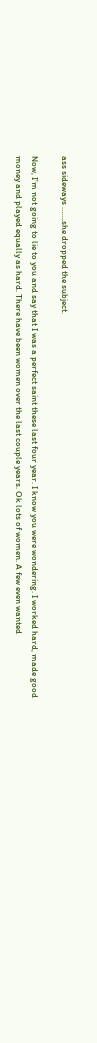ass sideways …….she dropped the subject.

Now, I’m not going to lie to you and say that I was a perfect saint these last four year. I know you were wondering. I worked hard, made good money and played equally as hard. There have been women over the last couple years. Ok lots of women. A few even wanted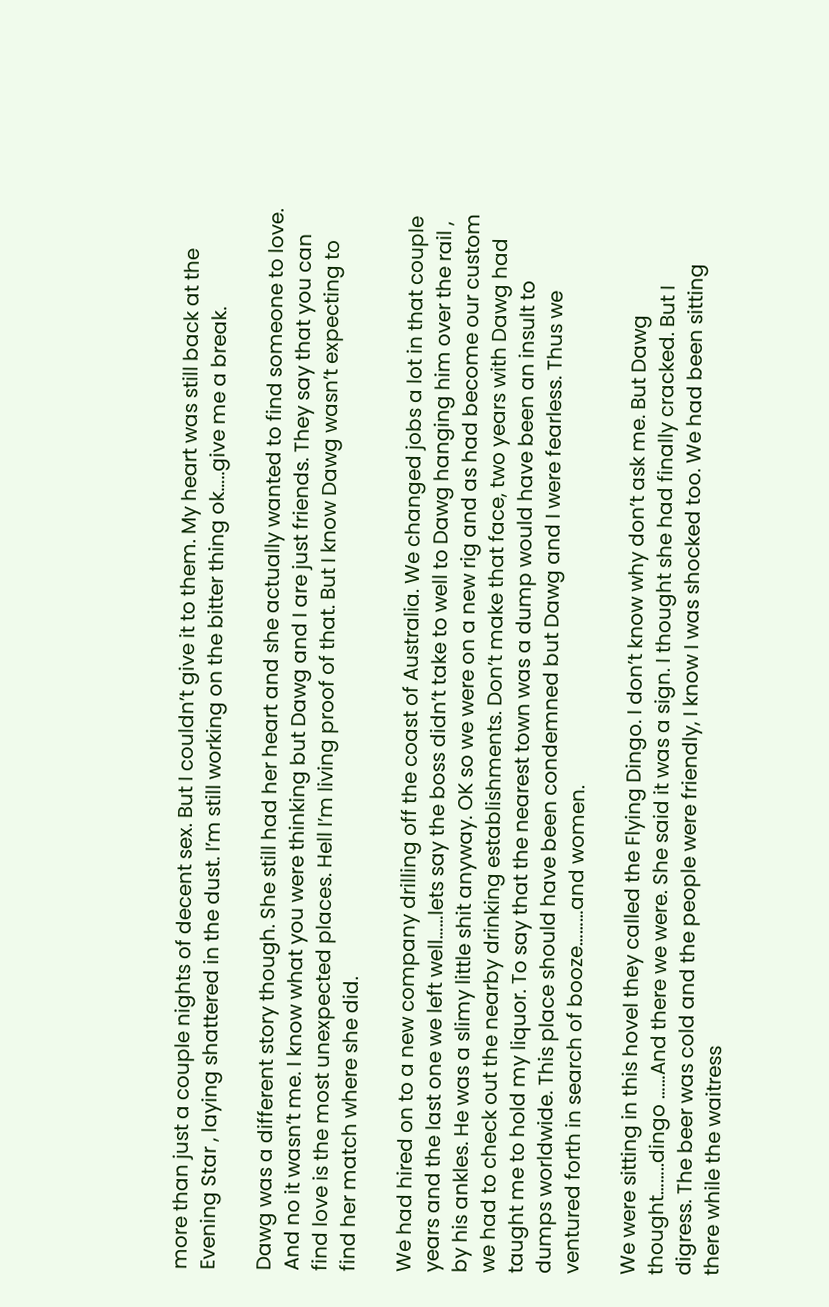more than just a couple nights of decent sex. But I couldn’t give it to them. My heart was still back at the Evening Star , laying shattered in the dust. I’m still working on the bitter thing ok…..give me a break.

Dawg was a different story though. She still had her heart and she actually wanted to find someone to love. And no it wasn’t me. I know what you were thinking but Dawg and I are just friends. They say that you can find love is the most unexpected places. Hell I’m living proof of that. But I know Dawg wasn’t expecting to find her match where she did.

We had hired on to a new company drilling off the coast of Australia. We changed jobs a lot in that couple years and the last one we left well……lets say the boss didn’t take to well to Dawg hanging him over the rail , by his ankles. He was a slimy little shit anyway. OK so we were on a new rig and as had become our custom we had to check out the nearby drinking establishments. Don’t make that face, two years with Dawg had taught me to hold my liquor. To say that the nearest town was a dump would have been an insult to dumps worldwide. This place should have been condemned but Dawg and I were fearless. Thus we ventured forth in search of booze………and women.

We were sitting in this hovel they called the Flying Dingo. I don’t know why don’t ask me. But Dawg thought……..dingo ……And there we were. She said it was a sign. I thought she had finally cracked. But I digress. The beer was cold and the people were friendly, I know I was shocked too. We had been sitting there while the waitress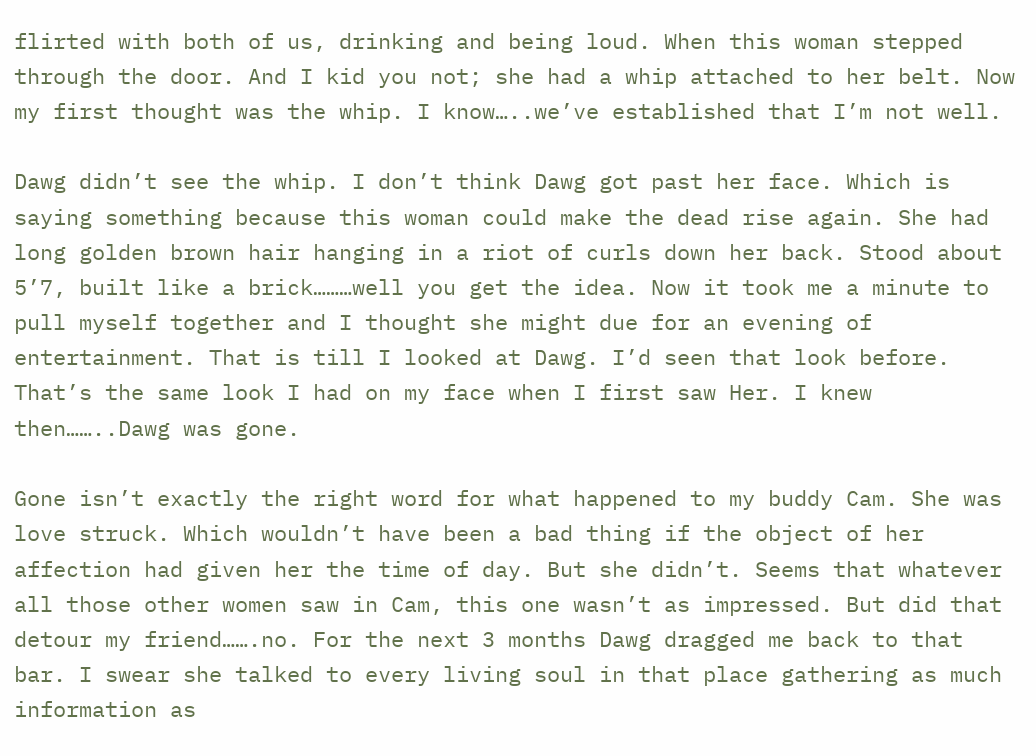flirted with both of us, drinking and being loud. When this woman stepped through the door. And I kid you not; she had a whip attached to her belt. Now my first thought was the whip. I know…..we’ve established that I’m not well.

Dawg didn’t see the whip. I don’t think Dawg got past her face. Which is saying something because this woman could make the dead rise again. She had long golden brown hair hanging in a riot of curls down her back. Stood about 5’7, built like a brick………well you get the idea. Now it took me a minute to pull myself together and I thought she might due for an evening of entertainment. That is till I looked at Dawg. I’d seen that look before. That’s the same look I had on my face when I first saw Her. I knew then……..Dawg was gone.

Gone isn’t exactly the right word for what happened to my buddy Cam. She was love struck. Which wouldn’t have been a bad thing if the object of her affection had given her the time of day. But she didn’t. Seems that whatever all those other women saw in Cam, this one wasn’t as impressed. But did that detour my friend…….no. For the next 3 months Dawg dragged me back to that bar. I swear she talked to every living soul in that place gathering as much information as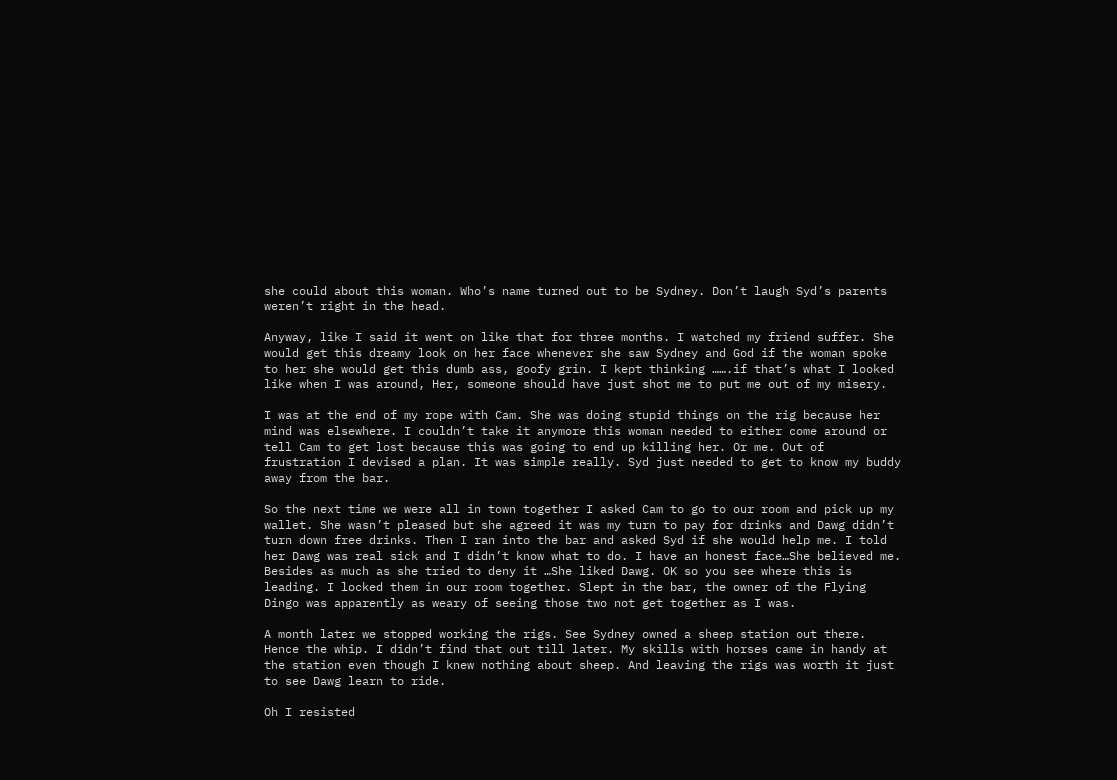she could about this woman. Who’s name turned out to be Sydney. Don’t laugh Syd’s parents weren’t right in the head.

Anyway, like I said it went on like that for three months. I watched my friend suffer. She would get this dreamy look on her face whenever she saw Sydney and God if the woman spoke to her she would get this dumb ass, goofy grin. I kept thinking …….if that’s what I looked like when I was around, Her, someone should have just shot me to put me out of my misery.

I was at the end of my rope with Cam. She was doing stupid things on the rig because her mind was elsewhere. I couldn’t take it anymore this woman needed to either come around or tell Cam to get lost because this was going to end up killing her. Or me. Out of frustration I devised a plan. It was simple really. Syd just needed to get to know my buddy away from the bar.

So the next time we were all in town together I asked Cam to go to our room and pick up my wallet. She wasn’t pleased but she agreed it was my turn to pay for drinks and Dawg didn’t turn down free drinks. Then I ran into the bar and asked Syd if she would help me. I told her Dawg was real sick and I didn’t know what to do. I have an honest face…She believed me. Besides as much as she tried to deny it …She liked Dawg. OK so you see where this is leading. I locked them in our room together. Slept in the bar, the owner of the Flying Dingo was apparently as weary of seeing those two not get together as I was.

A month later we stopped working the rigs. See Sydney owned a sheep station out there. Hence the whip. I didn’t find that out till later. My skills with horses came in handy at the station even though I knew nothing about sheep. And leaving the rigs was worth it just to see Dawg learn to ride.

Oh I resisted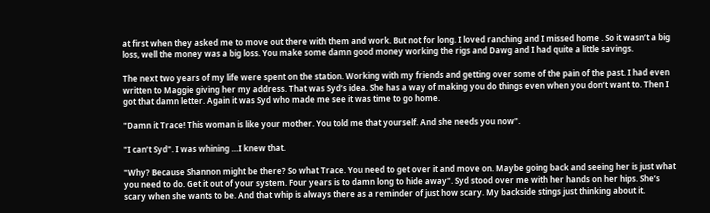at first when they asked me to move out there with them and work. But not for long. I loved ranching and I missed home . So it wasn’t a big loss, well the money was a big loss. You make some damn good money working the rigs and Dawg and I had quite a little savings.

The next two years of my life were spent on the station. Working with my friends and getting over some of the pain of the past. I had even written to Maggie giving her my address. That was Syd’s idea. She has a way of making you do things even when you don’t want to. Then I got that damn letter. Again it was Syd who made me see it was time to go home.

"Damn it Trace! This woman is like your mother. You told me that yourself. And she needs you now".

"I can’t Syd". I was whining …I knew that.

"Why? Because Shannon might be there? So what Trace. You need to get over it and move on. Maybe going back and seeing her is just what you need to do. Get it out of your system. Four years is to damn long to hide away". Syd stood over me with her hands on her hips. She’s scary when she wants to be. And that whip is always there as a reminder of just how scary. My backside stings just thinking about it.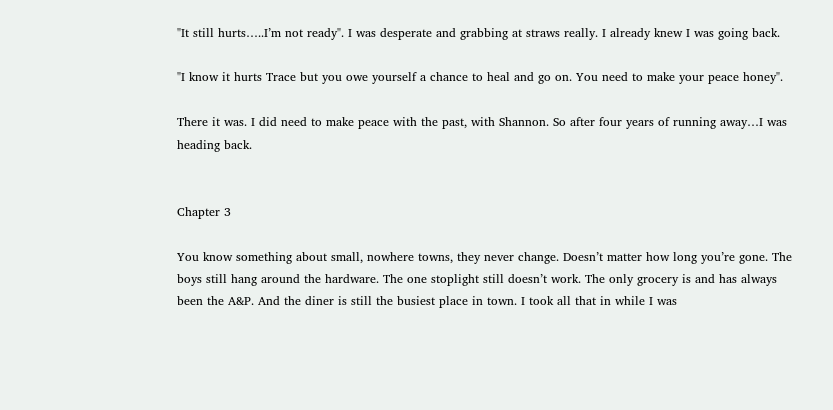"It still hurts…..I’m not ready". I was desperate and grabbing at straws really. I already knew I was going back.

"I know it hurts Trace but you owe yourself a chance to heal and go on. You need to make your peace honey".

There it was. I did need to make peace with the past, with Shannon. So after four years of running away…I was heading back.


Chapter 3

You know something about small, nowhere towns, they never change. Doesn’t matter how long you’re gone. The boys still hang around the hardware. The one stoplight still doesn’t work. The only grocery is and has always been the A&P. And the diner is still the busiest place in town. I took all that in while I was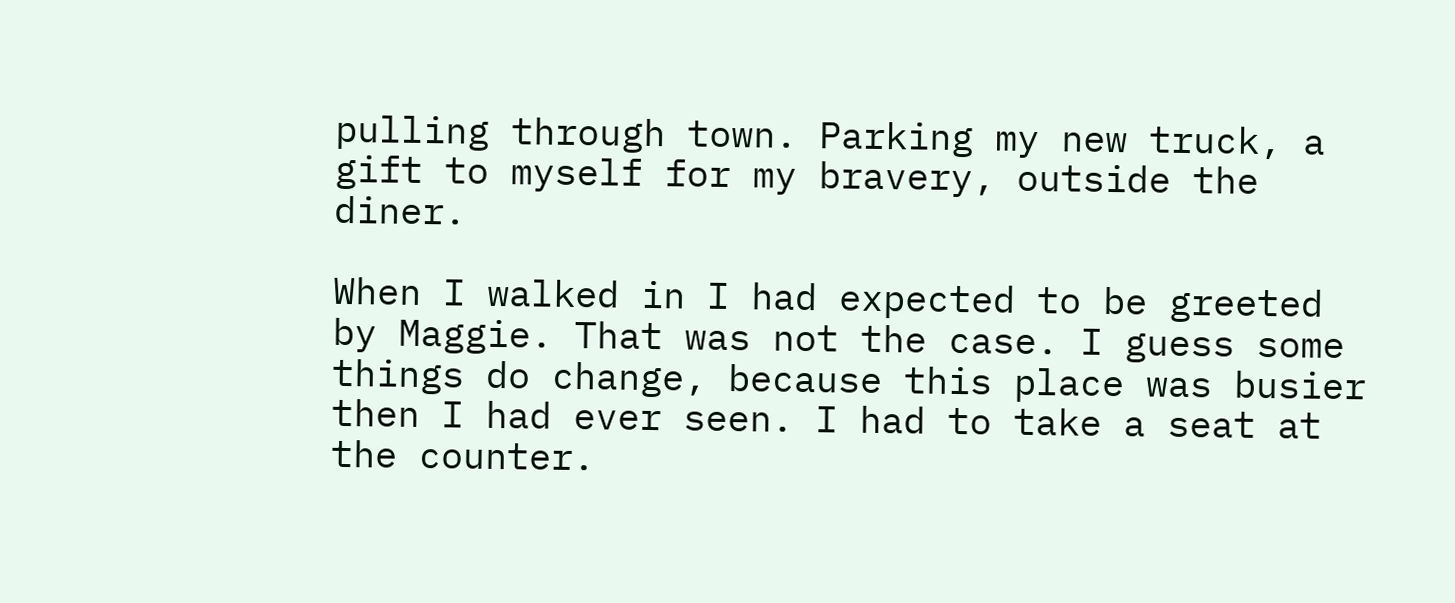pulling through town. Parking my new truck, a gift to myself for my bravery, outside the diner.

When I walked in I had expected to be greeted by Maggie. That was not the case. I guess some things do change, because this place was busier then I had ever seen. I had to take a seat at the counter.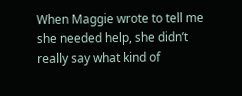When Maggie wrote to tell me she needed help, she didn’t really say what kind of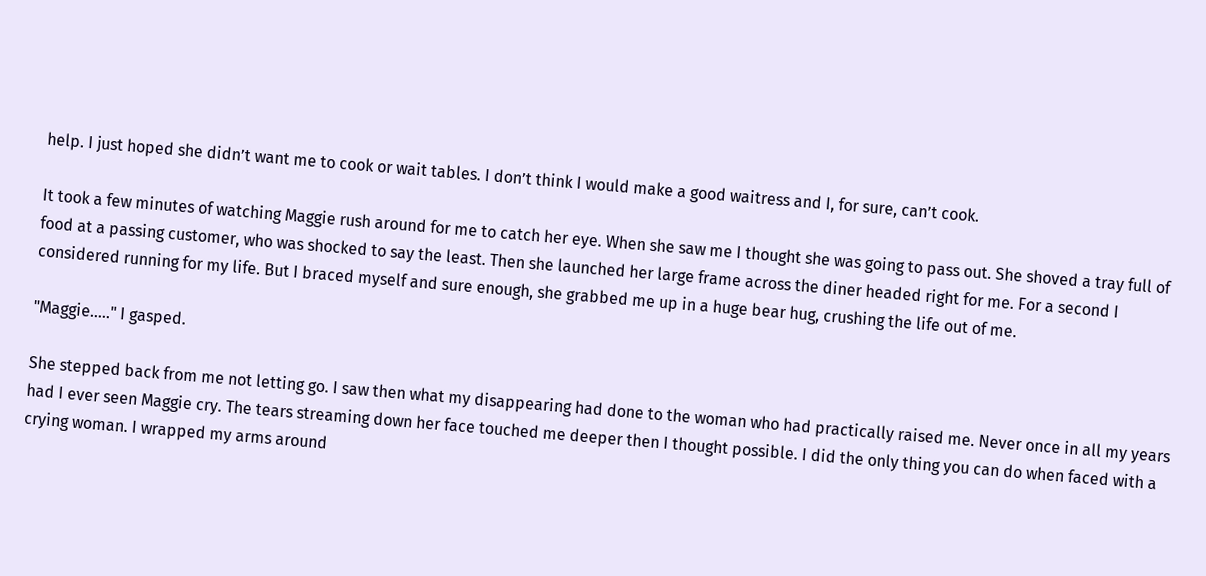help. I just hoped she didn’t want me to cook or wait tables. I don’t think I would make a good waitress and I, for sure, can’t cook.

It took a few minutes of watching Maggie rush around for me to catch her eye. When she saw me I thought she was going to pass out. She shoved a tray full of food at a passing customer, who was shocked to say the least. Then she launched her large frame across the diner headed right for me. For a second I considered running for my life. But I braced myself and sure enough, she grabbed me up in a huge bear hug, crushing the life out of me.

"Maggie….." I gasped.

She stepped back from me not letting go. I saw then what my disappearing had done to the woman who had practically raised me. Never once in all my years had I ever seen Maggie cry. The tears streaming down her face touched me deeper then I thought possible. I did the only thing you can do when faced with a crying woman. I wrapped my arms around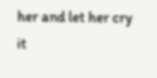her and let her cry it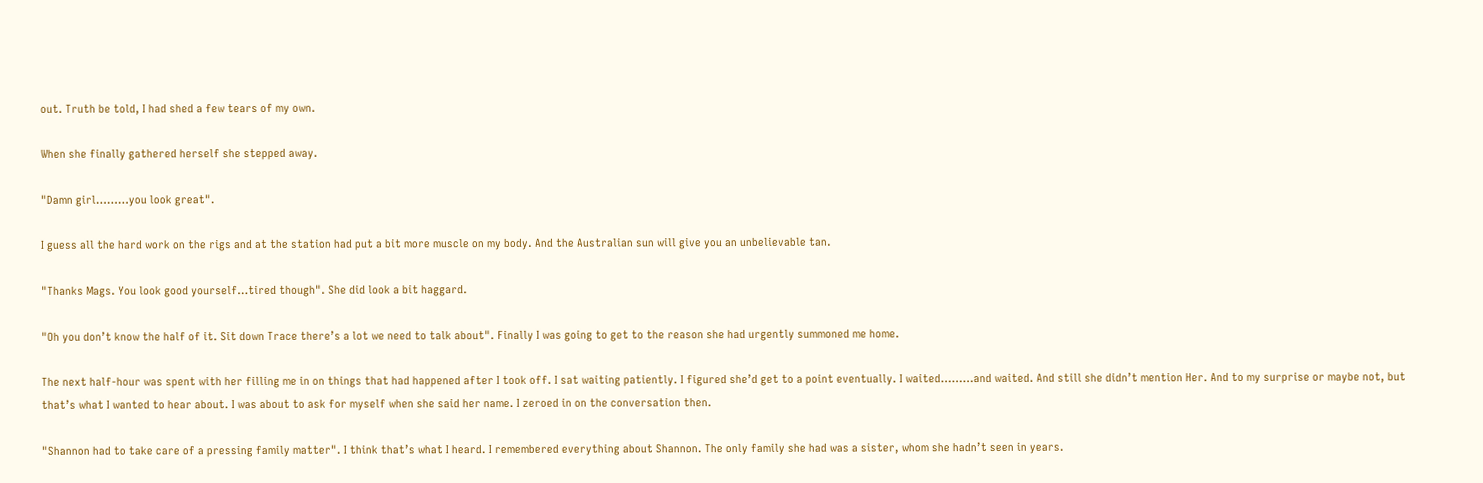out. Truth be told, I had shed a few tears of my own.

When she finally gathered herself she stepped away.

"Damn girl………you look great".

I guess all the hard work on the rigs and at the station had put a bit more muscle on my body. And the Australian sun will give you an unbelievable tan.

"Thanks Mags. You look good yourself…tired though". She did look a bit haggard.

"Oh you don’t know the half of it. Sit down Trace there’s a lot we need to talk about". Finally I was going to get to the reason she had urgently summoned me home.

The next half-hour was spent with her filling me in on things that had happened after I took off. I sat waiting patiently. I figured she’d get to a point eventually. I waited………and waited. And still she didn’t mention Her. And to my surprise or maybe not, but that’s what I wanted to hear about. I was about to ask for myself when she said her name. I zeroed in on the conversation then.

"Shannon had to take care of a pressing family matter". I think that’s what I heard. I remembered everything about Shannon. The only family she had was a sister, whom she hadn’t seen in years.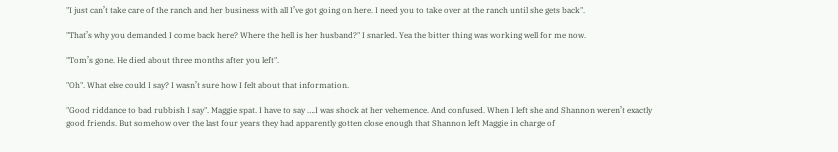"I just can’t take care of the ranch and her business with all I’ve got going on here. I need you to take over at the ranch until she gets back".

"That’s why you demanded I come back here? Where the hell is her husband?" I snarled. Yea the bitter thing was working well for me now.

"Tom’s gone. He died about three months after you left".

"Oh". What else could I say? I wasn’t sure how I felt about that information.

"Good riddance to bad rubbish I say". Maggie spat. I have to say ….I was shock at her vehemence. And confused. When I left she and Shannon weren’t exactly good friends. But somehow over the last four years they had apparently gotten close enough that Shannon left Maggie in charge of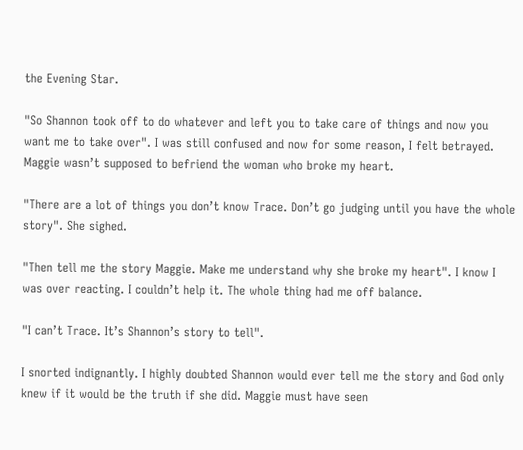the Evening Star.

"So Shannon took off to do whatever and left you to take care of things and now you want me to take over". I was still confused and now for some reason, I felt betrayed. Maggie wasn’t supposed to befriend the woman who broke my heart.

"There are a lot of things you don’t know Trace. Don’t go judging until you have the whole story". She sighed.

"Then tell me the story Maggie. Make me understand why she broke my heart". I know I was over reacting. I couldn’t help it. The whole thing had me off balance.

"I can’t Trace. It’s Shannon’s story to tell".

I snorted indignantly. I highly doubted Shannon would ever tell me the story and God only knew if it would be the truth if she did. Maggie must have seen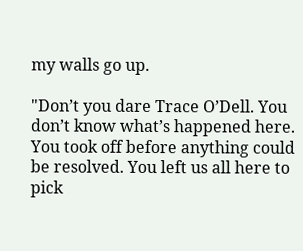my walls go up.

"Don’t you dare Trace O’Dell. You don’t know what’s happened here. You took off before anything could be resolved. You left us all here to pick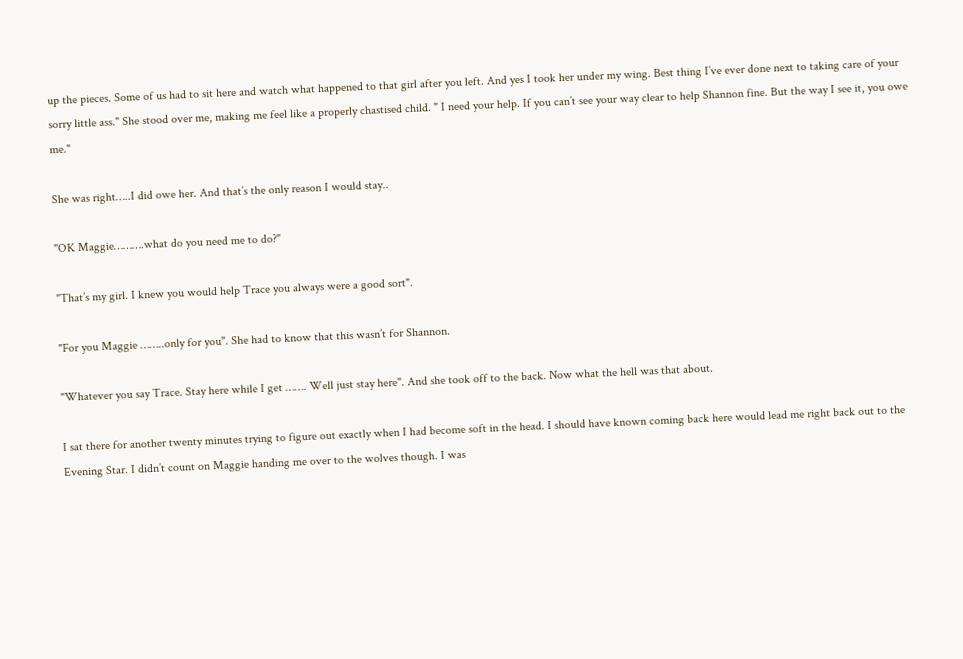up the pieces. Some of us had to sit here and watch what happened to that girl after you left. And yes I took her under my wing. Best thing I’ve ever done next to taking care of your sorry little ass." She stood over me, making me feel like a properly chastised child. " I need your help. If you can’t see your way clear to help Shannon fine. But the way I see it, you owe me."

She was right…..I did owe her. And that’s the only reason I would stay..

"OK Maggie……….what do you need me to do?"

"That’s my girl. I knew you would help Trace you always were a good sort".

"For you Maggie ……..only for you". She had to know that this wasn’t for Shannon.

"Whatever you say Trace. Stay here while I get ……. Well just stay here". And she took off to the back. Now what the hell was that about.

I sat there for another twenty minutes trying to figure out exactly when I had become soft in the head. I should have known coming back here would lead me right back out to the Evening Star. I didn’t count on Maggie handing me over to the wolves though. I was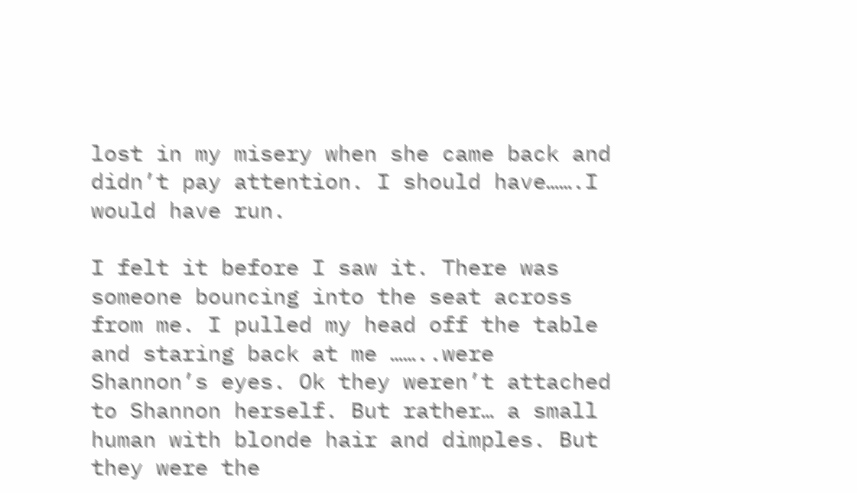lost in my misery when she came back and didn’t pay attention. I should have…….I would have run.

I felt it before I saw it. There was someone bouncing into the seat across from me. I pulled my head off the table and staring back at me ……..were Shannon’s eyes. Ok they weren’t attached to Shannon herself. But rather… a small human with blonde hair and dimples. But they were the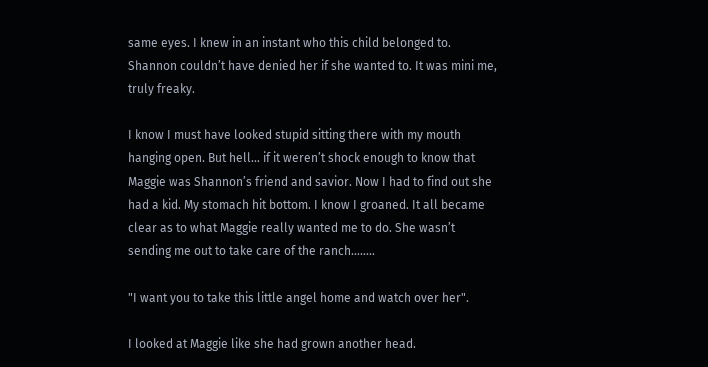same eyes. I knew in an instant who this child belonged to. Shannon couldn’t have denied her if she wanted to. It was mini me, truly freaky.

I know I must have looked stupid sitting there with my mouth hanging open. But hell… if it weren’t shock enough to know that Maggie was Shannon’s friend and savior. Now I had to find out she had a kid. My stomach hit bottom. I know I groaned. It all became clear as to what Maggie really wanted me to do. She wasn’t sending me out to take care of the ranch……..

"I want you to take this little angel home and watch over her".

I looked at Maggie like she had grown another head.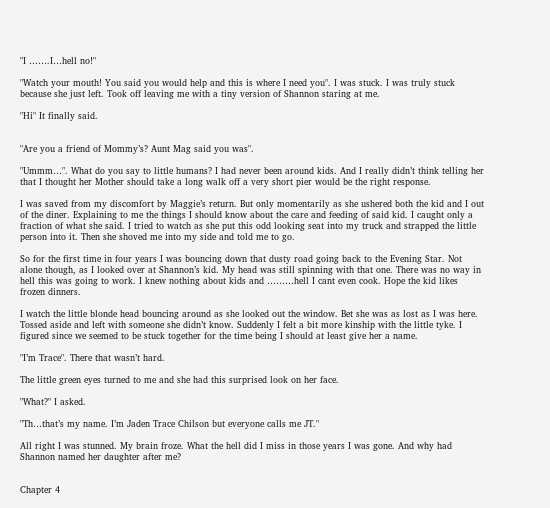"I …….I…hell no!"

"Watch your mouth! You said you would help and this is where I need you". I was stuck. I was truly stuck because she just left. Took off leaving me with a tiny version of Shannon staring at me.

"Hi" It finally said.


"Are you a friend of Mommy’s? Aunt Mag said you was".

"Ummm…". What do you say to little humans? I had never been around kids. And I really didn’t think telling her that I thought her Mother should take a long walk off a very short pier would be the right response.

I was saved from my discomfort by Maggie’s return. But only momentarily as she ushered both the kid and I out of the diner. Explaining to me the things I should know about the care and feeding of said kid. I caught only a fraction of what she said. I tried to watch as she put this odd looking seat into my truck and strapped the little person into it. Then she shoved me into my side and told me to go.

So for the first time in four years I was bouncing down that dusty road going back to the Evening Star. Not alone though, as I looked over at Shannon’s kid. My head was still spinning with that one. There was no way in hell this was going to work. I knew nothing about kids and ………hell I cant even cook. Hope the kid likes frozen dinners.

I watch the little blonde head bouncing around as she looked out the window. Bet she was as lost as I was here. Tossed aside and left with someone she didn’t know. Suddenly I felt a bit more kinship with the little tyke. I figured since we seemed to be stuck together for the time being I should at least give her a name.

"I’m Trace". There that wasn’t hard.

The little green eyes turned to me and she had this surprised look on her face.

"What?" I asked.

"Th…that’s my name. I’m Jaden Trace Chilson but everyone calls me JT."

All right I was stunned. My brain froze. What the hell did I miss in those years I was gone. And why had Shannon named her daughter after me?


Chapter 4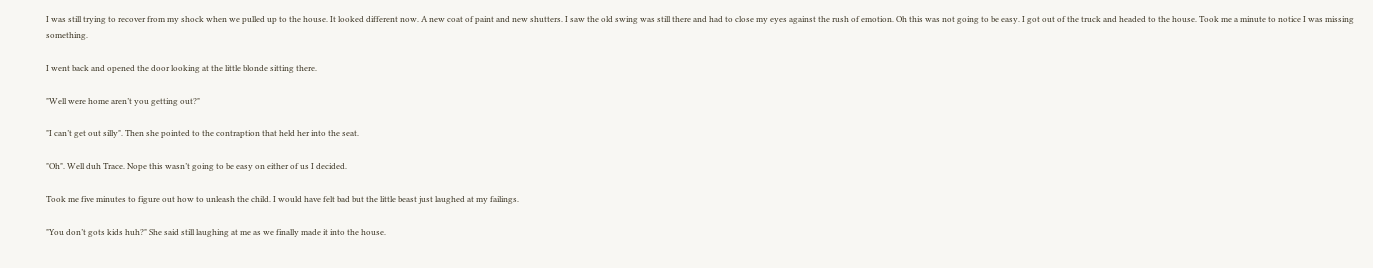I was still trying to recover from my shock when we pulled up to the house. It looked different now. A new coat of paint and new shutters. I saw the old swing was still there and had to close my eyes against the rush of emotion. Oh this was not going to be easy. I got out of the truck and headed to the house. Took me a minute to notice I was missing something.

I went back and opened the door looking at the little blonde sitting there.

"Well were home aren’t you getting out?"

"I can’t get out silly". Then she pointed to the contraption that held her into the seat.

"Oh". Well duh Trace. Nope this wasn’t going to be easy on either of us I decided.

Took me five minutes to figure out how to unleash the child. I would have felt bad but the little beast just laughed at my failings.

"You don’t gots kids huh?" She said still laughing at me as we finally made it into the house.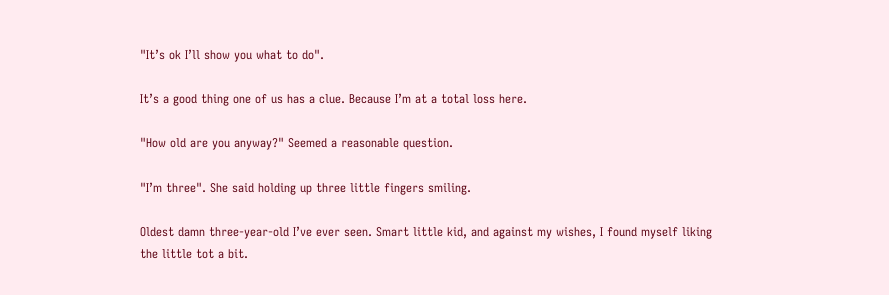"It’s ok I’ll show you what to do".

It’s a good thing one of us has a clue. Because I’m at a total loss here.

"How old are you anyway?" Seemed a reasonable question.

"I’m three". She said holding up three little fingers smiling.

Oldest damn three-year-old I’ve ever seen. Smart little kid, and against my wishes, I found myself liking the little tot a bit.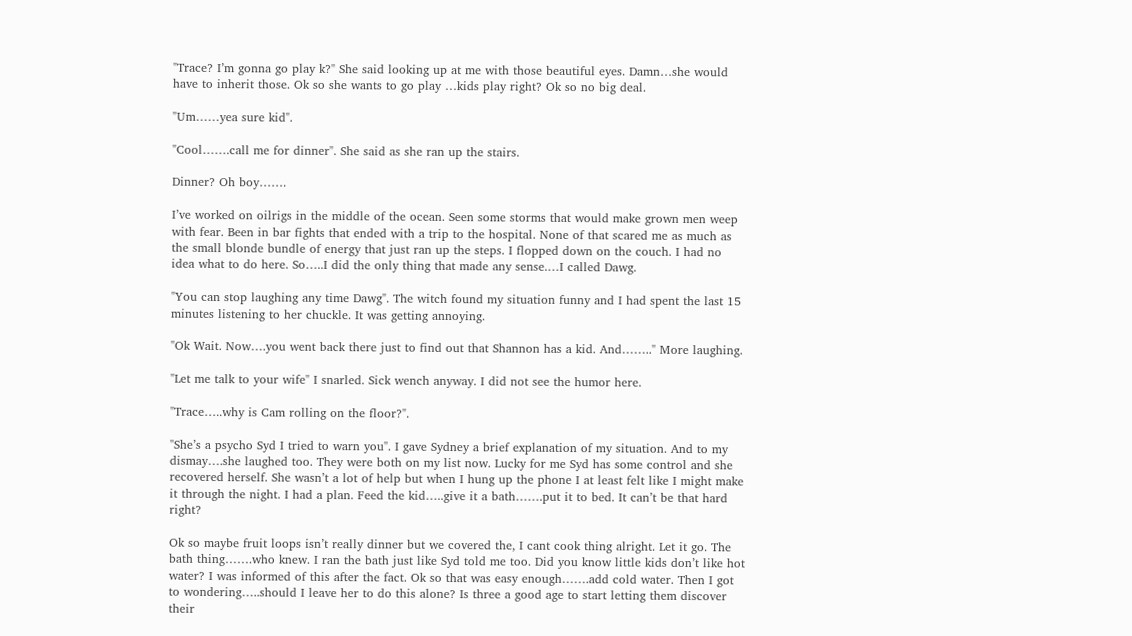"Trace? I’m gonna go play k?" She said looking up at me with those beautiful eyes. Damn…she would have to inherit those. Ok so she wants to go play …kids play right? Ok so no big deal.

"Um……yea sure kid".

"Cool…….call me for dinner". She said as she ran up the stairs.

Dinner? Oh boy…….

I’ve worked on oilrigs in the middle of the ocean. Seen some storms that would make grown men weep with fear. Been in bar fights that ended with a trip to the hospital. None of that scared me as much as the small blonde bundle of energy that just ran up the steps. I flopped down on the couch. I had no idea what to do here. So…..I did the only thing that made any sense.…I called Dawg.

"You can stop laughing any time Dawg". The witch found my situation funny and I had spent the last 15 minutes listening to her chuckle. It was getting annoying.

"Ok Wait. Now….you went back there just to find out that Shannon has a kid. And…….." More laughing.

"Let me talk to your wife" I snarled. Sick wench anyway. I did not see the humor here.

"Trace…..why is Cam rolling on the floor?".

"She’s a psycho Syd I tried to warn you". I gave Sydney a brief explanation of my situation. And to my dismay….she laughed too. They were both on my list now. Lucky for me Syd has some control and she recovered herself. She wasn’t a lot of help but when I hung up the phone I at least felt like I might make it through the night. I had a plan. Feed the kid…..give it a bath…….put it to bed. It can’t be that hard right?

Ok so maybe fruit loops isn’t really dinner but we covered the, I cant cook thing alright. Let it go. The bath thing…….who knew. I ran the bath just like Syd told me too. Did you know little kids don’t like hot water? I was informed of this after the fact. Ok so that was easy enough…….add cold water. Then I got to wondering…..should I leave her to do this alone? Is three a good age to start letting them discover their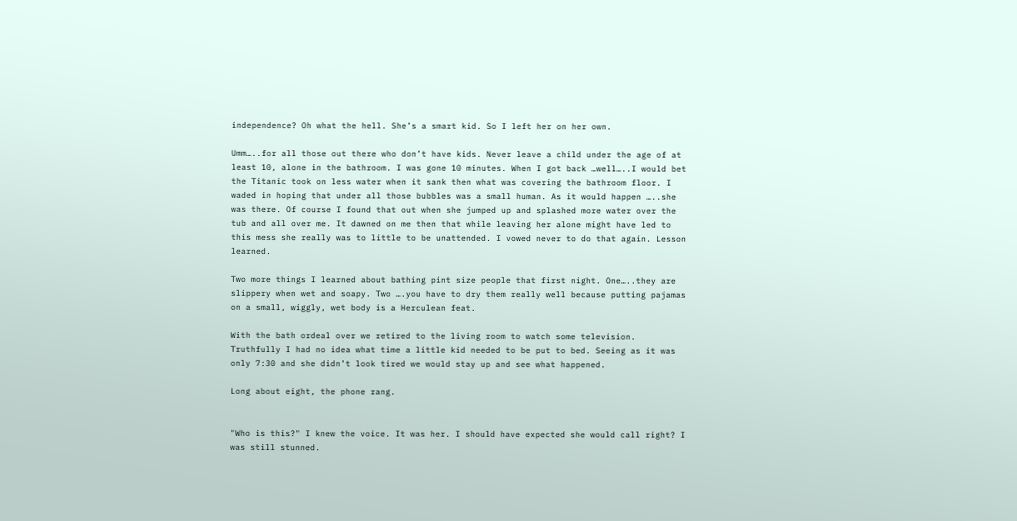independence? Oh what the hell. She’s a smart kid. So I left her on her own.

Umm…..for all those out there who don’t have kids. Never leave a child under the age of at least 10, alone in the bathroom. I was gone 10 minutes. When I got back …well…..I would bet the Titanic took on less water when it sank then what was covering the bathroom floor. I waded in hoping that under all those bubbles was a small human. As it would happen …..she was there. Of course I found that out when she jumped up and splashed more water over the tub and all over me. It dawned on me then that while leaving her alone might have led to this mess she really was to little to be unattended. I vowed never to do that again. Lesson learned.

Two more things I learned about bathing pint size people that first night. One…..they are slippery when wet and soapy. Two ….you have to dry them really well because putting pajamas on a small, wiggly, wet body is a Herculean feat.

With the bath ordeal over we retired to the living room to watch some television. Truthfully I had no idea what time a little kid needed to be put to bed. Seeing as it was only 7:30 and she didn’t look tired we would stay up and see what happened.

Long about eight, the phone rang.


"Who is this?" I knew the voice. It was her. I should have expected she would call right? I was still stunned.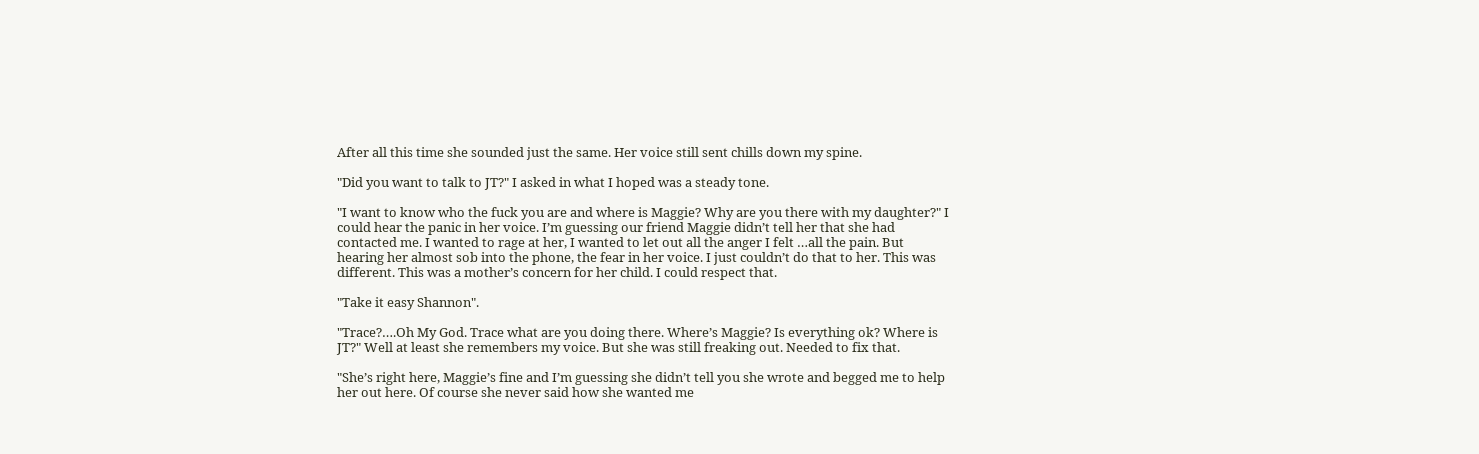After all this time she sounded just the same. Her voice still sent chills down my spine.

"Did you want to talk to JT?" I asked in what I hoped was a steady tone.

"I want to know who the fuck you are and where is Maggie? Why are you there with my daughter?" I could hear the panic in her voice. I’m guessing our friend Maggie didn’t tell her that she had contacted me. I wanted to rage at her, I wanted to let out all the anger I felt …all the pain. But hearing her almost sob into the phone, the fear in her voice. I just couldn’t do that to her. This was different. This was a mother’s concern for her child. I could respect that.

"Take it easy Shannon".

"Trace?….Oh My God. Trace what are you doing there. Where’s Maggie? Is everything ok? Where is JT?" Well at least she remembers my voice. But she was still freaking out. Needed to fix that.

"She’s right here, Maggie’s fine and I’m guessing she didn’t tell you she wrote and begged me to help her out here. Of course she never said how she wanted me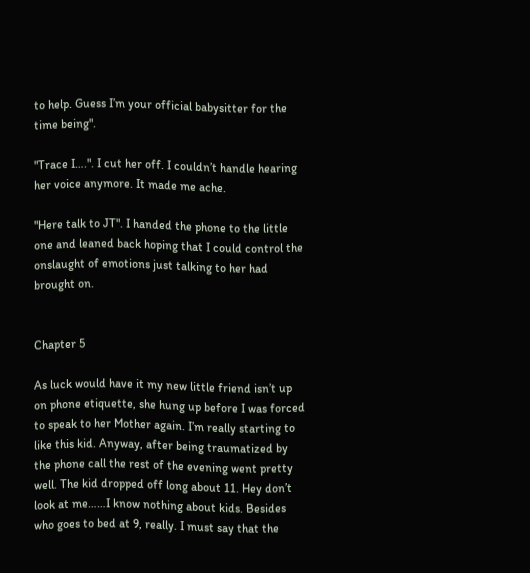to help. Guess I’m your official babysitter for the time being".

"Trace I….". I cut her off. I couldn’t handle hearing her voice anymore. It made me ache.

"Here talk to JT". I handed the phone to the little one and leaned back hoping that I could control the onslaught of emotions just talking to her had brought on.


Chapter 5

As luck would have it my new little friend isn’t up on phone etiquette, she hung up before I was forced to speak to her Mother again. I’m really starting to like this kid. Anyway, after being traumatized by the phone call the rest of the evening went pretty well. The kid dropped off long about 11. Hey don’t look at me……I know nothing about kids. Besides who goes to bed at 9, really. I must say that the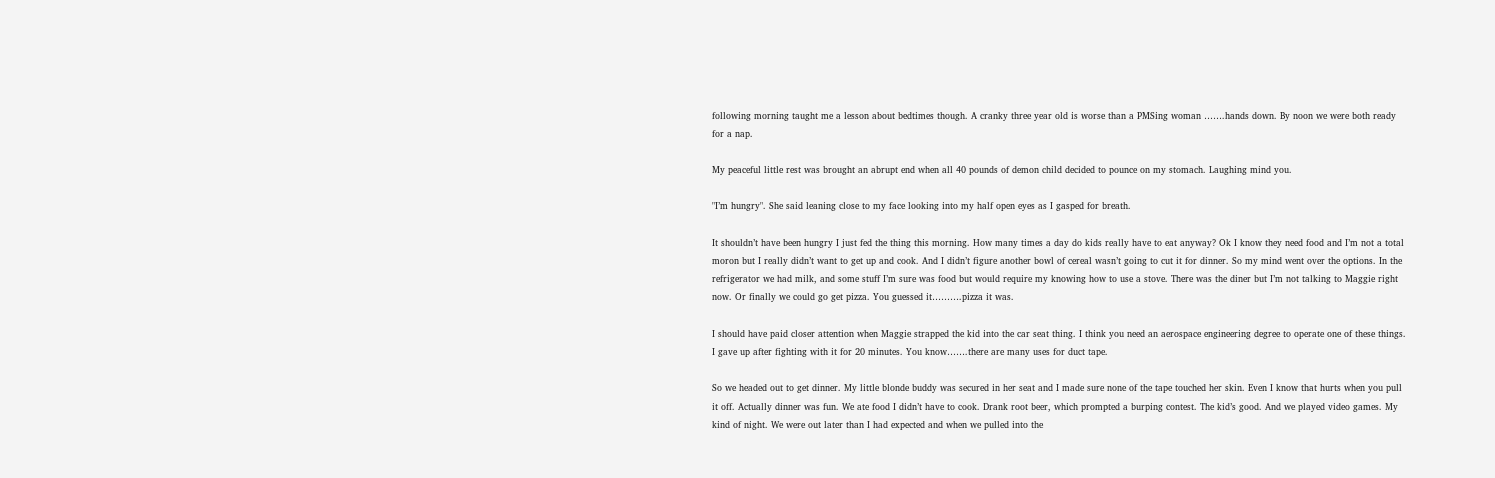following morning taught me a lesson about bedtimes though. A cranky three year old is worse than a PMSing woman …….hands down. By noon we were both ready for a nap.

My peaceful little rest was brought an abrupt end when all 40 pounds of demon child decided to pounce on my stomach. Laughing mind you.

"I’m hungry". She said leaning close to my face looking into my half open eyes as I gasped for breath.

It shouldn’t have been hungry I just fed the thing this morning. How many times a day do kids really have to eat anyway? Ok I know they need food and I’m not a total moron but I really didn’t want to get up and cook. And I didn’t figure another bowl of cereal wasn’t going to cut it for dinner. So my mind went over the options. In the refrigerator we had milk, and some stuff I’m sure was food but would require my knowing how to use a stove. There was the diner but I’m not talking to Maggie right now. Or finally we could go get pizza. You guessed it……….pizza it was.

I should have paid closer attention when Maggie strapped the kid into the car seat thing. I think you need an aerospace engineering degree to operate one of these things. I gave up after fighting with it for 20 minutes. You know…….there are many uses for duct tape.

So we headed out to get dinner. My little blonde buddy was secured in her seat and I made sure none of the tape touched her skin. Even I know that hurts when you pull it off. Actually dinner was fun. We ate food I didn’t have to cook. Drank root beer, which prompted a burping contest. The kid’s good. And we played video games. My kind of night. We were out later than I had expected and when we pulled into the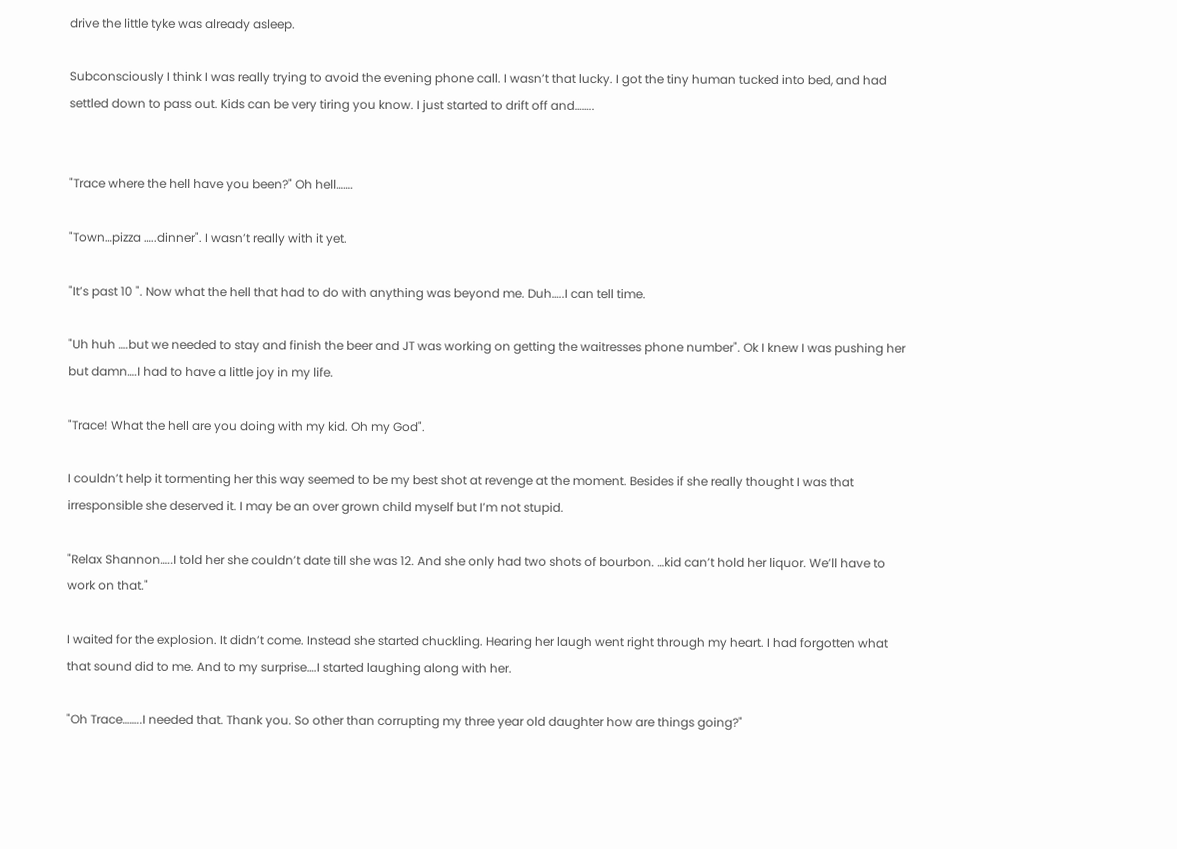drive the little tyke was already asleep.

Subconsciously I think I was really trying to avoid the evening phone call. I wasn’t that lucky. I got the tiny human tucked into bed, and had settled down to pass out. Kids can be very tiring you know. I just started to drift off and……..


"Trace where the hell have you been?" Oh hell…….

"Town…pizza …..dinner". I wasn’t really with it yet.

"It’s past 10 ". Now what the hell that had to do with anything was beyond me. Duh…..I can tell time.

"Uh huh ….but we needed to stay and finish the beer and JT was working on getting the waitresses phone number". Ok I knew I was pushing her but damn….I had to have a little joy in my life.

"Trace! What the hell are you doing with my kid. Oh my God".

I couldn’t help it tormenting her this way seemed to be my best shot at revenge at the moment. Besides if she really thought I was that irresponsible she deserved it. I may be an over grown child myself but I’m not stupid.

"Relax Shannon…..I told her she couldn’t date till she was 12. And she only had two shots of bourbon. …kid can’t hold her liquor. We’ll have to work on that."

I waited for the explosion. It didn’t come. Instead she started chuckling. Hearing her laugh went right through my heart. I had forgotten what that sound did to me. And to my surprise….I started laughing along with her.

"Oh Trace……..I needed that. Thank you. So other than corrupting my three year old daughter how are things going?"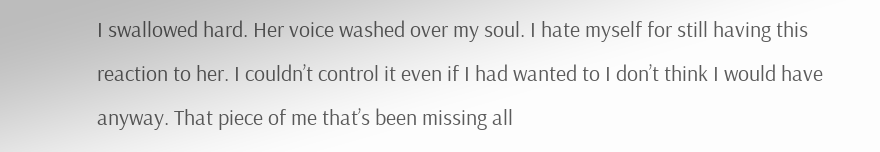I swallowed hard. Her voice washed over my soul. I hate myself for still having this reaction to her. I couldn’t control it even if I had wanted to I don’t think I would have anyway. That piece of me that’s been missing all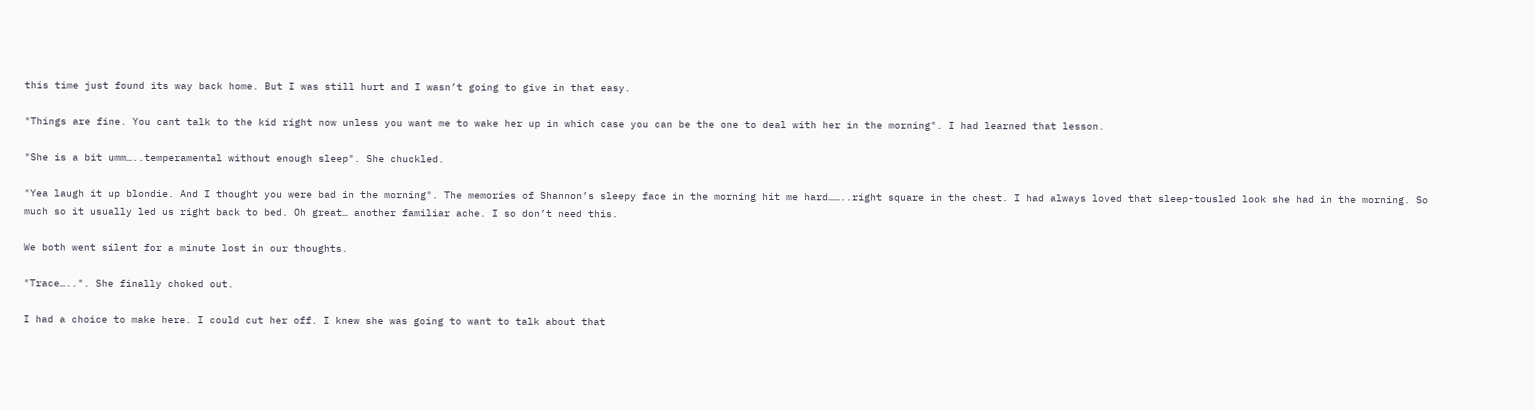this time just found its way back home. But I was still hurt and I wasn’t going to give in that easy.

"Things are fine. You cant talk to the kid right now unless you want me to wake her up in which case you can be the one to deal with her in the morning". I had learned that lesson.

"She is a bit umm…..temperamental without enough sleep". She chuckled.

"Yea laugh it up blondie. And I thought you were bad in the morning". The memories of Shannon’s sleepy face in the morning hit me hard……..right square in the chest. I had always loved that sleep-tousled look she had in the morning. So much so it usually led us right back to bed. Oh great… another familiar ache. I so don’t need this.

We both went silent for a minute lost in our thoughts.

"Trace…..". She finally choked out.

I had a choice to make here. I could cut her off. I knew she was going to want to talk about that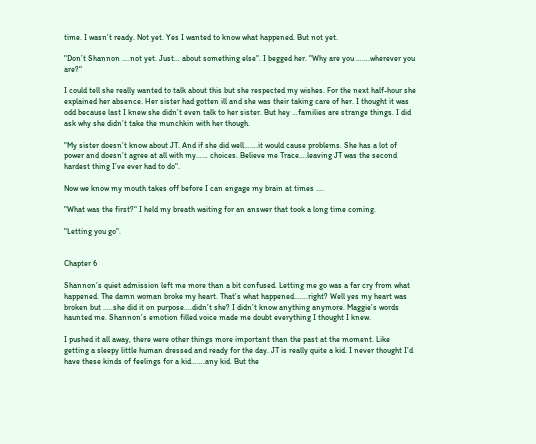time. I wasn’t ready. Not yet. Yes I wanted to know what happened. But not yet.

"Don’t Shannon ….not yet. Just… about something else". I begged her. "Why are you …….wherever you are?"

I could tell she really wanted to talk about this but she respected my wishes. For the next half-hour she explained her absence. Her sister had gotten ill and she was their taking care of her. I thought it was odd because last I knew she didn’t even talk to her sister. But hey …families are strange things. I did ask why she didn’t take the munchkin with her though.

"My sister doesn’t know about JT. And if she did well…….it would cause problems. She has a lot of power and doesn’t agree at all with my…… choices. Believe me Trace….leaving JT was the second hardest thing I’ve ever had to do".

Now we know my mouth takes off before I can engage my brain at times ….

"What was the first?" I held my breath waiting for an answer that took a long time coming.

"Letting you go".


Chapter 6

Shannon’s quiet admission left me more than a bit confused. Letting me go was a far cry from what happened. The damn woman broke my heart. That’s what happened…….right? Well yes my heart was broken but …..she did it on purpose….didn’t she? I didn’t know anything anymore. Maggie’s words haunted me. Shannon’s emotion filled voice made me doubt everything I thought I knew.

I pushed it all away, there were other things more important than the past at the moment. Like getting a sleepy little human dressed and ready for the day. JT is really quite a kid. I never thought I’d have these kinds of feelings for a kid…….any kid. But the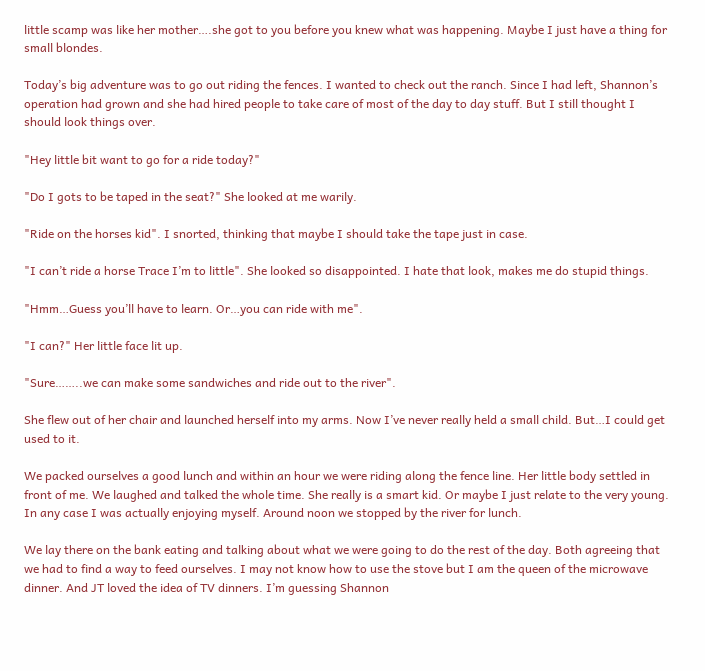little scamp was like her mother….she got to you before you knew what was happening. Maybe I just have a thing for small blondes.

Today’s big adventure was to go out riding the fences. I wanted to check out the ranch. Since I had left, Shannon’s operation had grown and she had hired people to take care of most of the day to day stuff. But I still thought I should look things over.

"Hey little bit want to go for a ride today?"

"Do I gots to be taped in the seat?" She looked at me warily.

"Ride on the horses kid". I snorted, thinking that maybe I should take the tape just in case.

"I can’t ride a horse Trace I’m to little". She looked so disappointed. I hate that look, makes me do stupid things.

"Hmm…Guess you’ll have to learn. Or…you can ride with me".

"I can?" Her little face lit up.

"Sure……..we can make some sandwiches and ride out to the river".

She flew out of her chair and launched herself into my arms. Now I’ve never really held a small child. But…I could get used to it.

We packed ourselves a good lunch and within an hour we were riding along the fence line. Her little body settled in front of me. We laughed and talked the whole time. She really is a smart kid. Or maybe I just relate to the very young. In any case I was actually enjoying myself. Around noon we stopped by the river for lunch.

We lay there on the bank eating and talking about what we were going to do the rest of the day. Both agreeing that we had to find a way to feed ourselves. I may not know how to use the stove but I am the queen of the microwave dinner. And JT loved the idea of TV dinners. I’m guessing Shannon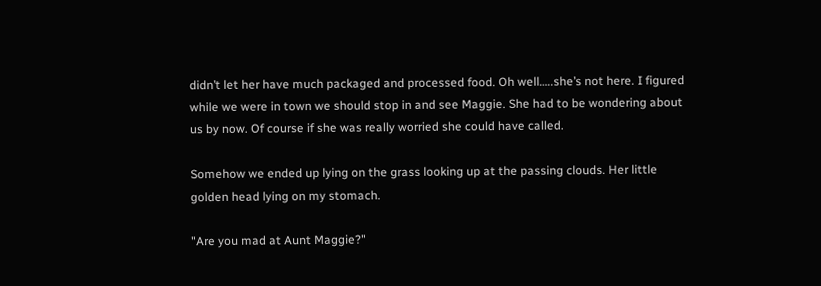didn’t let her have much packaged and processed food. Oh well…..she’s not here. I figured while we were in town we should stop in and see Maggie. She had to be wondering about us by now. Of course if she was really worried she could have called.

Somehow we ended up lying on the grass looking up at the passing clouds. Her little golden head lying on my stomach.

"Are you mad at Aunt Maggie?"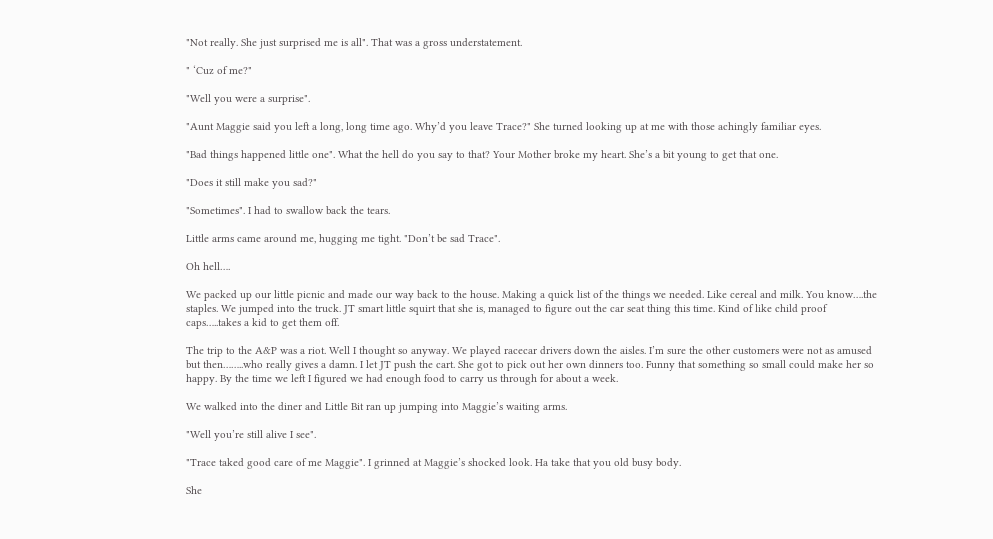"Not really. She just surprised me is all". That was a gross understatement.

" ‘Cuz of me?"

"Well you were a surprise".

"Aunt Maggie said you left a long, long time ago. Why’d you leave Trace?" She turned looking up at me with those achingly familiar eyes.

"Bad things happened little one". What the hell do you say to that? Your Mother broke my heart. She’s a bit young to get that one.

"Does it still make you sad?"

"Sometimes". I had to swallow back the tears.

Little arms came around me, hugging me tight. "Don’t be sad Trace".

Oh hell….

We packed up our little picnic and made our way back to the house. Making a quick list of the things we needed. Like cereal and milk. You know….the staples. We jumped into the truck. JT smart little squirt that she is, managed to figure out the car seat thing this time. Kind of like child proof caps…..takes a kid to get them off.

The trip to the A&P was a riot. Well I thought so anyway. We played racecar drivers down the aisles. I’m sure the other customers were not as amused but then……..who really gives a damn. I let JT push the cart. She got to pick out her own dinners too. Funny that something so small could make her so happy. By the time we left I figured we had enough food to carry us through for about a week.

We walked into the diner and Little Bit ran up jumping into Maggie’s waiting arms.

"Well you’re still alive I see".

"Trace taked good care of me Maggie". I grinned at Maggie’s shocked look. Ha take that you old busy body.

She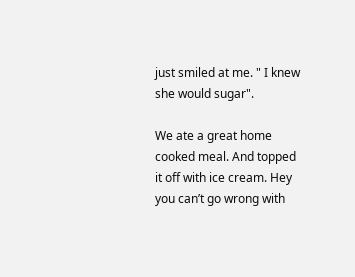just smiled at me. " I knew she would sugar".

We ate a great home cooked meal. And topped it off with ice cream. Hey you can’t go wrong with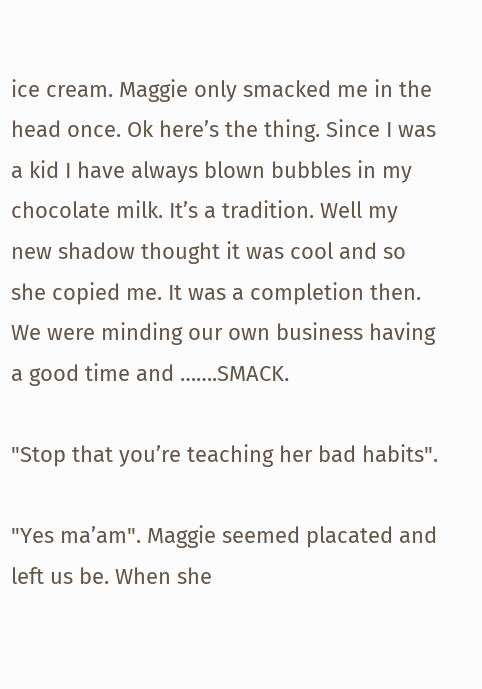ice cream. Maggie only smacked me in the head once. Ok here’s the thing. Since I was a kid I have always blown bubbles in my chocolate milk. It’s a tradition. Well my new shadow thought it was cool and so she copied me. It was a completion then. We were minding our own business having a good time and …….SMACK.

"Stop that you’re teaching her bad habits".

"Yes ma’am". Maggie seemed placated and left us be. When she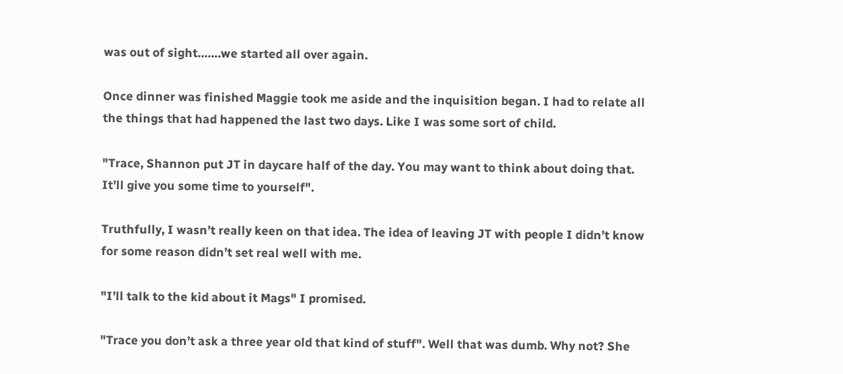was out of sight…….we started all over again.

Once dinner was finished Maggie took me aside and the inquisition began. I had to relate all the things that had happened the last two days. Like I was some sort of child.

"Trace, Shannon put JT in daycare half of the day. You may want to think about doing that. It’ll give you some time to yourself".

Truthfully, I wasn’t really keen on that idea. The idea of leaving JT with people I didn’t know for some reason didn’t set real well with me.

"I’ll talk to the kid about it Mags" I promised.

"Trace you don’t ask a three year old that kind of stuff". Well that was dumb. Why not? She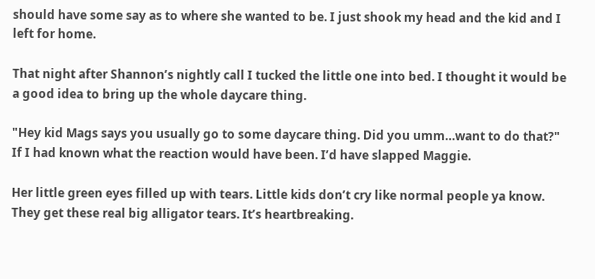should have some say as to where she wanted to be. I just shook my head and the kid and I left for home.

That night after Shannon’s nightly call I tucked the little one into bed. I thought it would be a good idea to bring up the whole daycare thing.

"Hey kid Mags says you usually go to some daycare thing. Did you umm…want to do that?" If I had known what the reaction would have been. I’d have slapped Maggie.

Her little green eyes filled up with tears. Little kids don’t cry like normal people ya know. They get these real big alligator tears. It’s heartbreaking.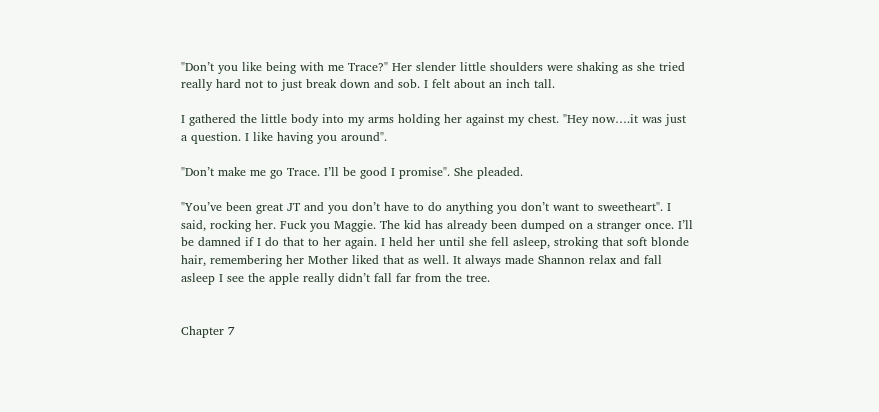"Don’t you like being with me Trace?" Her slender little shoulders were shaking as she tried really hard not to just break down and sob. I felt about an inch tall.

I gathered the little body into my arms holding her against my chest. "Hey now….it was just a question. I like having you around".

"Don’t make me go Trace. I’ll be good I promise". She pleaded.

"You’ve been great JT and you don’t have to do anything you don’t want to sweetheart". I said, rocking her. Fuck you Maggie. The kid has already been dumped on a stranger once. I’ll be damned if I do that to her again. I held her until she fell asleep, stroking that soft blonde hair, remembering her Mother liked that as well. It always made Shannon relax and fall asleep I see the apple really didn’t fall far from the tree.


Chapter 7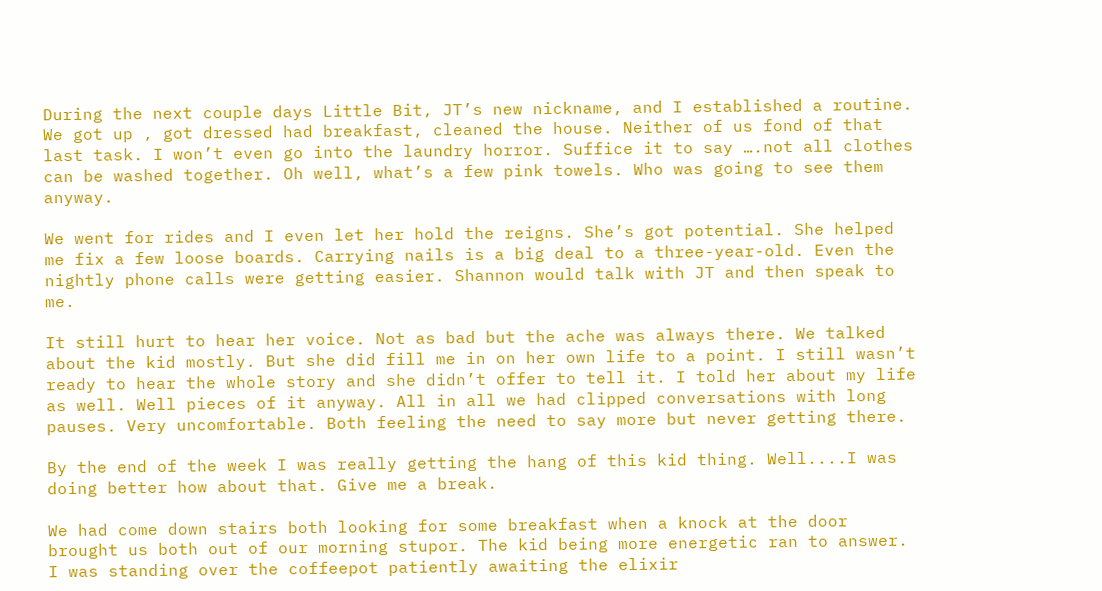During the next couple days Little Bit, JT’s new nickname, and I established a routine. We got up , got dressed had breakfast, cleaned the house. Neither of us fond of that last task. I won’t even go into the laundry horror. Suffice it to say ….not all clothes can be washed together. Oh well, what’s a few pink towels. Who was going to see them anyway.

We went for rides and I even let her hold the reigns. She’s got potential. She helped me fix a few loose boards. Carrying nails is a big deal to a three-year-old. Even the nightly phone calls were getting easier. Shannon would talk with JT and then speak to me.

It still hurt to hear her voice. Not as bad but the ache was always there. We talked about the kid mostly. But she did fill me in on her own life to a point. I still wasn’t ready to hear the whole story and she didn’t offer to tell it. I told her about my life as well. Well pieces of it anyway. All in all we had clipped conversations with long pauses. Very uncomfortable. Both feeling the need to say more but never getting there.

By the end of the week I was really getting the hang of this kid thing. Well....I was doing better how about that. Give me a break.

We had come down stairs both looking for some breakfast when a knock at the door brought us both out of our morning stupor. The kid being more energetic ran to answer. I was standing over the coffeepot patiently awaiting the elixir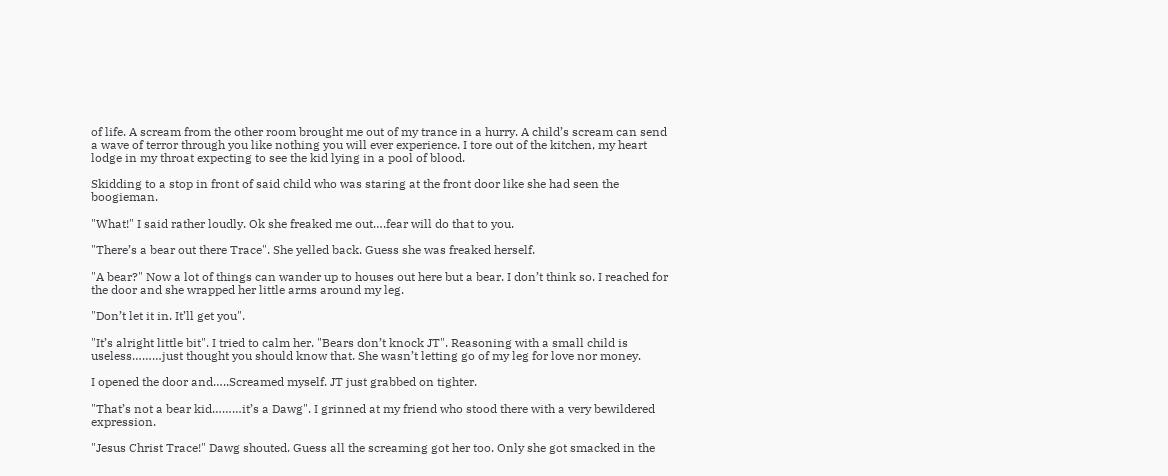of life. A scream from the other room brought me out of my trance in a hurry. A child’s scream can send a wave of terror through you like nothing you will ever experience. I tore out of the kitchen, my heart lodge in my throat expecting to see the kid lying in a pool of blood.

Skidding to a stop in front of said child who was staring at the front door like she had seen the boogieman.

"What!" I said rather loudly. Ok she freaked me out….fear will do that to you.

"There’s a bear out there Trace". She yelled back. Guess she was freaked herself.

"A bear?" Now a lot of things can wander up to houses out here but a bear. I don’t think so. I reached for the door and she wrapped her little arms around my leg.

"Don’t let it in. It’ll get you".

"It’s alright little bit". I tried to calm her. "Bears don’t knock JT". Reasoning with a small child is useless………just thought you should know that. She wasn’t letting go of my leg for love nor money.

I opened the door and…..Screamed myself. JT just grabbed on tighter.

"That’s not a bear kid………it’s a Dawg". I grinned at my friend who stood there with a very bewildered expression.

"Jesus Christ Trace!" Dawg shouted. Guess all the screaming got her too. Only she got smacked in the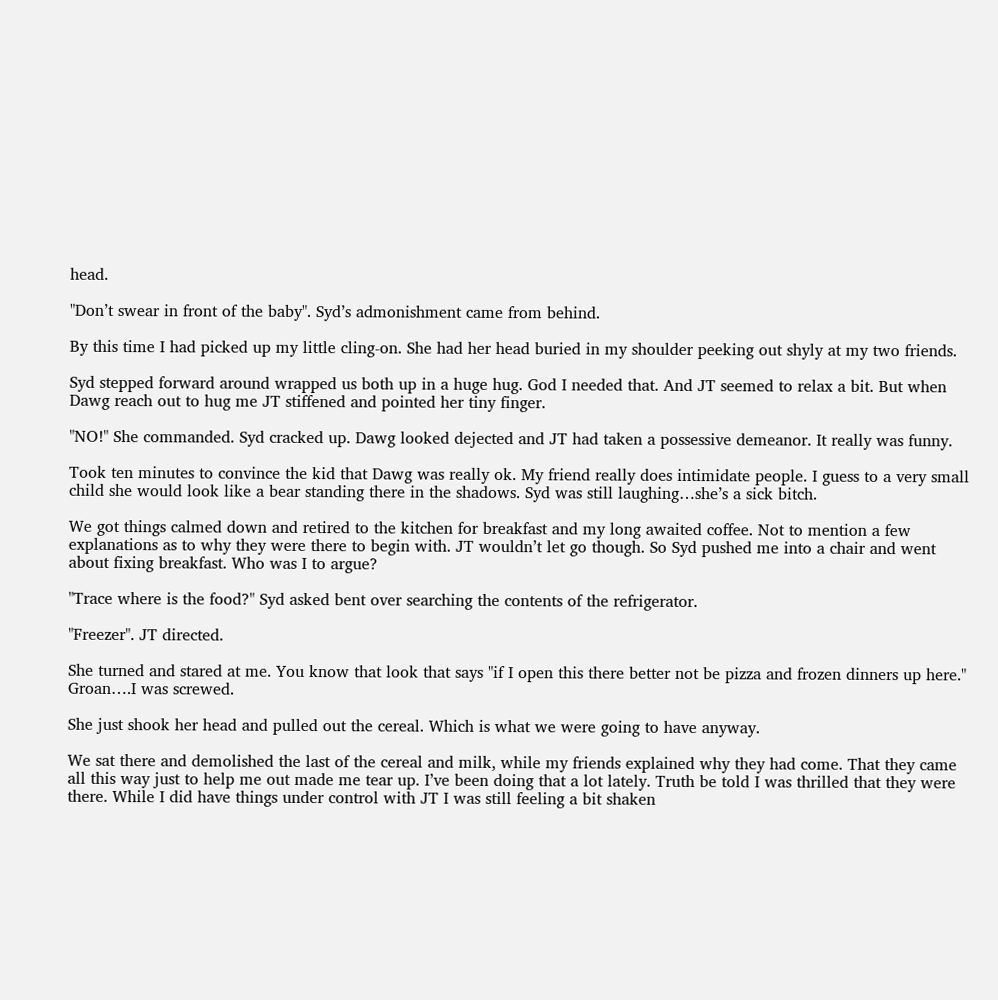head.

"Don’t swear in front of the baby". Syd’s admonishment came from behind.

By this time I had picked up my little cling-on. She had her head buried in my shoulder peeking out shyly at my two friends.

Syd stepped forward around wrapped us both up in a huge hug. God I needed that. And JT seemed to relax a bit. But when Dawg reach out to hug me JT stiffened and pointed her tiny finger.

"NO!" She commanded. Syd cracked up. Dawg looked dejected and JT had taken a possessive demeanor. It really was funny.

Took ten minutes to convince the kid that Dawg was really ok. My friend really does intimidate people. I guess to a very small child she would look like a bear standing there in the shadows. Syd was still laughing…she’s a sick bitch.

We got things calmed down and retired to the kitchen for breakfast and my long awaited coffee. Not to mention a few explanations as to why they were there to begin with. JT wouldn’t let go though. So Syd pushed me into a chair and went about fixing breakfast. Who was I to argue?

"Trace where is the food?" Syd asked bent over searching the contents of the refrigerator.

"Freezer". JT directed.

She turned and stared at me. You know that look that says "if I open this there better not be pizza and frozen dinners up here." Groan….I was screwed.

She just shook her head and pulled out the cereal. Which is what we were going to have anyway.

We sat there and demolished the last of the cereal and milk, while my friends explained why they had come. That they came all this way just to help me out made me tear up. I’ve been doing that a lot lately. Truth be told I was thrilled that they were there. While I did have things under control with JT I was still feeling a bit shaken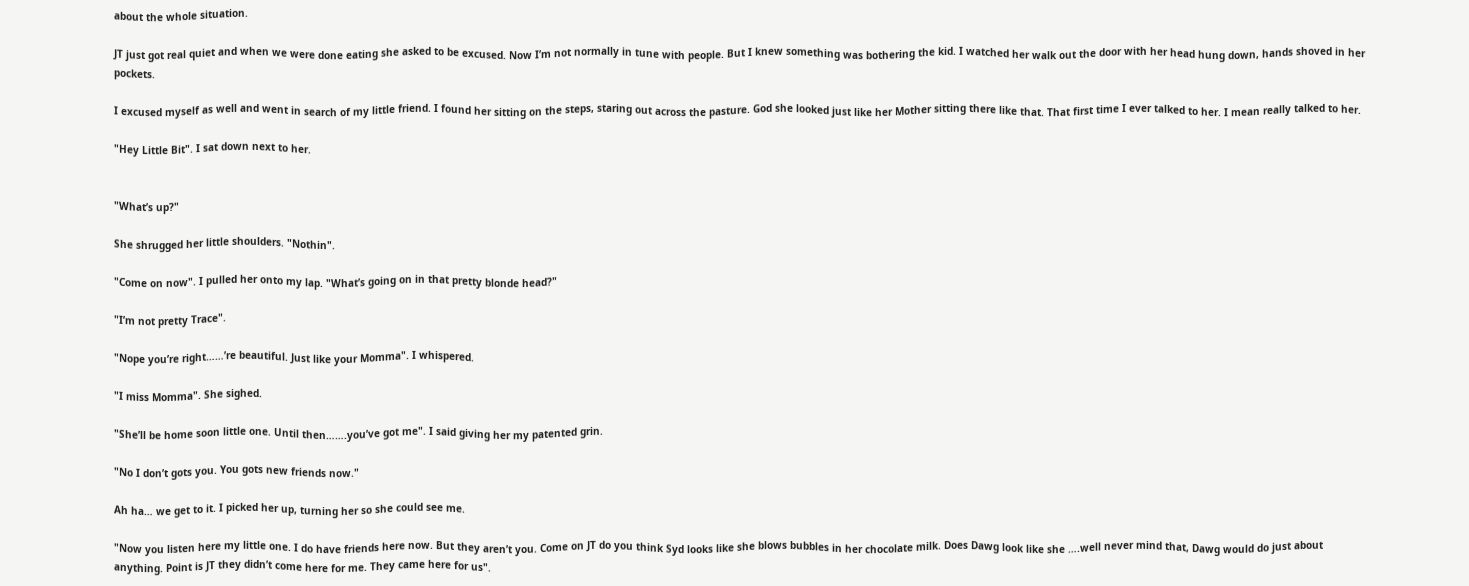about the whole situation.

JT just got real quiet and when we were done eating she asked to be excused. Now I’m not normally in tune with people. But I knew something was bothering the kid. I watched her walk out the door with her head hung down, hands shoved in her pockets.

I excused myself as well and went in search of my little friend. I found her sitting on the steps, staring out across the pasture. God she looked just like her Mother sitting there like that. That first time I ever talked to her. I mean really talked to her.

"Hey Little Bit". I sat down next to her.


"What’s up?"

She shrugged her little shoulders. "Nothin".

"Come on now". I pulled her onto my lap. "What’s going on in that pretty blonde head?"

"I’m not pretty Trace".

"Nope you’re right……’re beautiful. Just like your Momma". I whispered.

"I miss Momma". She sighed.

"She’ll be home soon little one. Until then…….you’ve got me". I said giving her my patented grin.

"No I don’t gots you. You gots new friends now."

Ah ha… we get to it. I picked her up, turning her so she could see me.

"Now you listen here my little one. I do have friends here now. But they aren’t you. Come on JT do you think Syd looks like she blows bubbles in her chocolate milk. Does Dawg look like she ….well never mind that, Dawg would do just about anything. Point is JT they didn’t come here for me. They came here for us".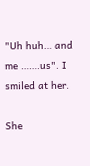"Uh huh… and me …….us". I smiled at her.

She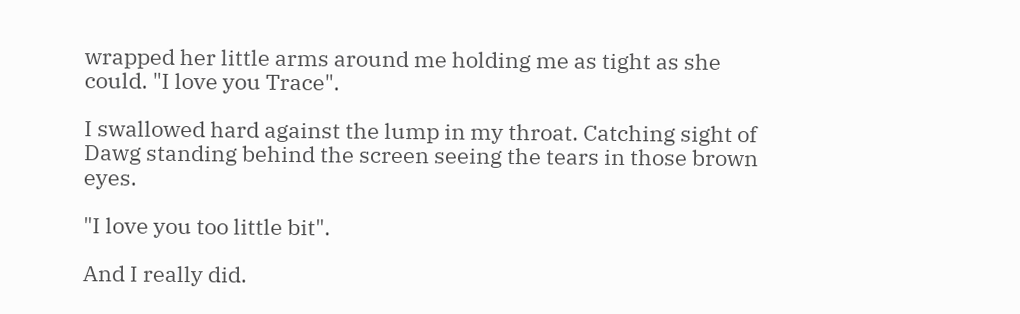wrapped her little arms around me holding me as tight as she could. "I love you Trace".

I swallowed hard against the lump in my throat. Catching sight of Dawg standing behind the screen seeing the tears in those brown eyes.

"I love you too little bit".

And I really did.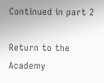Continued in part 2

Return to the Academy